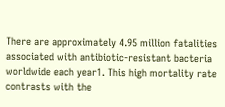There are approximately 4.95 million fatalities associated with antibiotic-resistant bacteria worldwide each year1. This high mortality rate contrasts with the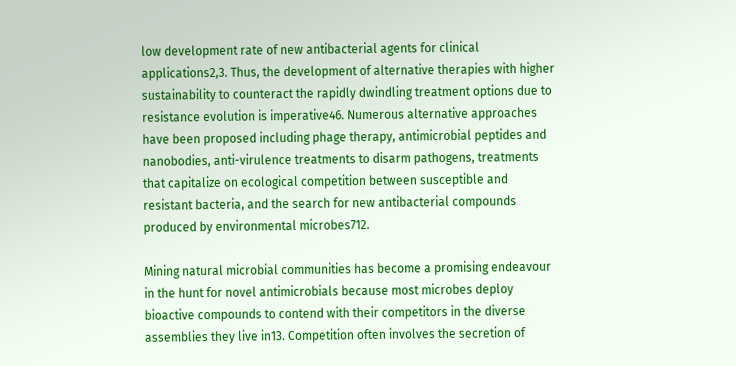low development rate of new antibacterial agents for clinical applications2,3. Thus, the development of alternative therapies with higher sustainability to counteract the rapidly dwindling treatment options due to resistance evolution is imperative46. Numerous alternative approaches have been proposed including phage therapy, antimicrobial peptides and nanobodies, anti-virulence treatments to disarm pathogens, treatments that capitalize on ecological competition between susceptible and resistant bacteria, and the search for new antibacterial compounds produced by environmental microbes712.

Mining natural microbial communities has become a promising endeavour in the hunt for novel antimicrobials because most microbes deploy bioactive compounds to contend with their competitors in the diverse assemblies they live in13. Competition often involves the secretion of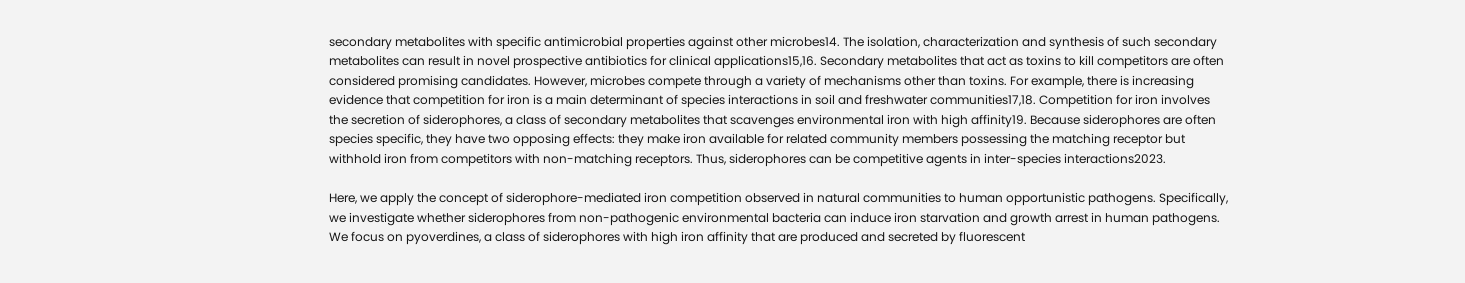secondary metabolites with specific antimicrobial properties against other microbes14. The isolation, characterization and synthesis of such secondary metabolites can result in novel prospective antibiotics for clinical applications15,16. Secondary metabolites that act as toxins to kill competitors are often considered promising candidates. However, microbes compete through a variety of mechanisms other than toxins. For example, there is increasing evidence that competition for iron is a main determinant of species interactions in soil and freshwater communities17,18. Competition for iron involves the secretion of siderophores, a class of secondary metabolites that scavenges environmental iron with high affinity19. Because siderophores are often species specific, they have two opposing effects: they make iron available for related community members possessing the matching receptor but withhold iron from competitors with non-matching receptors. Thus, siderophores can be competitive agents in inter-species interactions2023.

Here, we apply the concept of siderophore-mediated iron competition observed in natural communities to human opportunistic pathogens. Specifically, we investigate whether siderophores from non-pathogenic environmental bacteria can induce iron starvation and growth arrest in human pathogens. We focus on pyoverdines, a class of siderophores with high iron affinity that are produced and secreted by fluorescent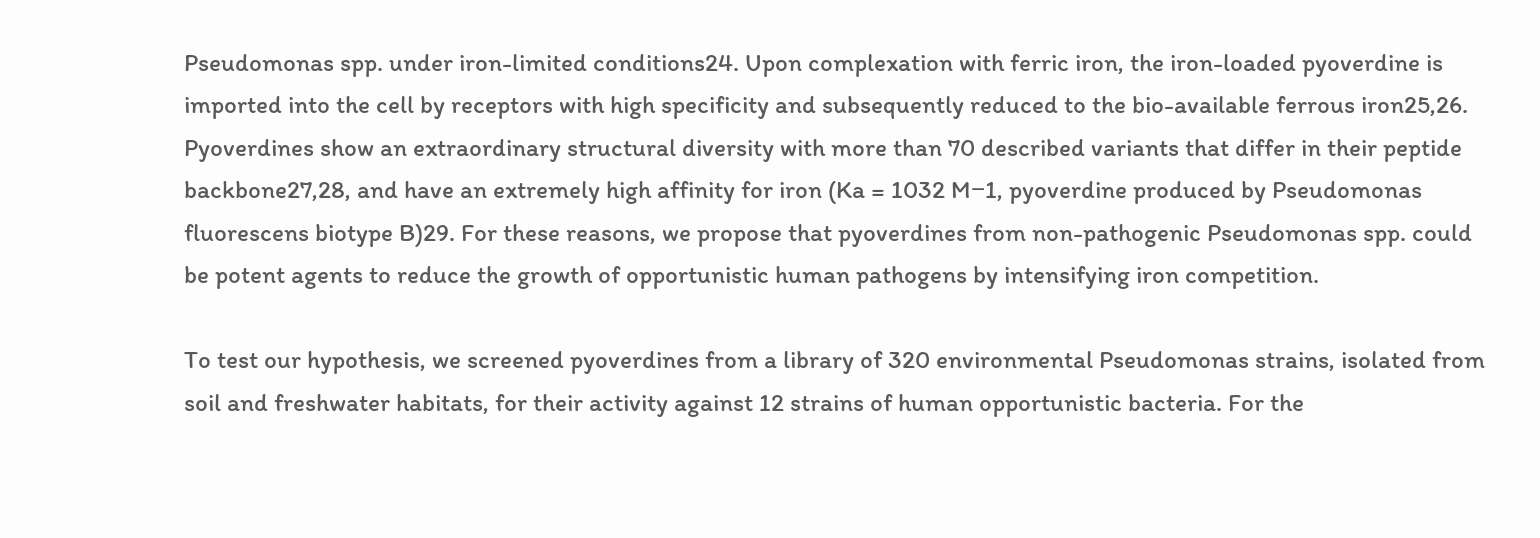Pseudomonas spp. under iron-limited conditions24. Upon complexation with ferric iron, the iron-loaded pyoverdine is imported into the cell by receptors with high specificity and subsequently reduced to the bio-available ferrous iron25,26. Pyoverdines show an extraordinary structural diversity with more than 70 described variants that differ in their peptide backbone27,28, and have an extremely high affinity for iron (Ka = 1032 M−1, pyoverdine produced by Pseudomonas fluorescens biotype B)29. For these reasons, we propose that pyoverdines from non-pathogenic Pseudomonas spp. could be potent agents to reduce the growth of opportunistic human pathogens by intensifying iron competition.

To test our hypothesis, we screened pyoverdines from a library of 320 environmental Pseudomonas strains, isolated from soil and freshwater habitats, for their activity against 12 strains of human opportunistic bacteria. For the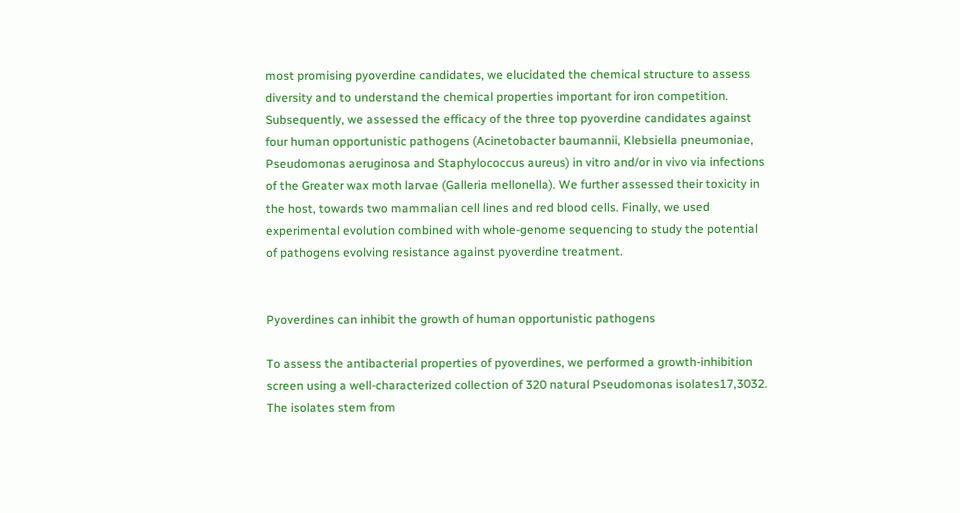most promising pyoverdine candidates, we elucidated the chemical structure to assess diversity and to understand the chemical properties important for iron competition. Subsequently, we assessed the efficacy of the three top pyoverdine candidates against four human opportunistic pathogens (Acinetobacter baumannii, Klebsiella pneumoniae, Pseudomonas aeruginosa and Staphylococcus aureus) in vitro and/or in vivo via infections of the Greater wax moth larvae (Galleria mellonella). We further assessed their toxicity in the host, towards two mammalian cell lines and red blood cells. Finally, we used experimental evolution combined with whole-genome sequencing to study the potential of pathogens evolving resistance against pyoverdine treatment.


Pyoverdines can inhibit the growth of human opportunistic pathogens

To assess the antibacterial properties of pyoverdines, we performed a growth-inhibition screen using a well-characterized collection of 320 natural Pseudomonas isolates17,3032. The isolates stem from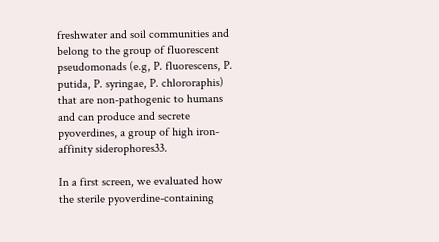freshwater and soil communities and belong to the group of fluorescent pseudomonads (e.g, P. fluorescens, P. putida, P. syringae, P. chlororaphis) that are non-pathogenic to humans and can produce and secrete pyoverdines, a group of high iron-affinity siderophores33.

In a first screen, we evaluated how the sterile pyoverdine-containing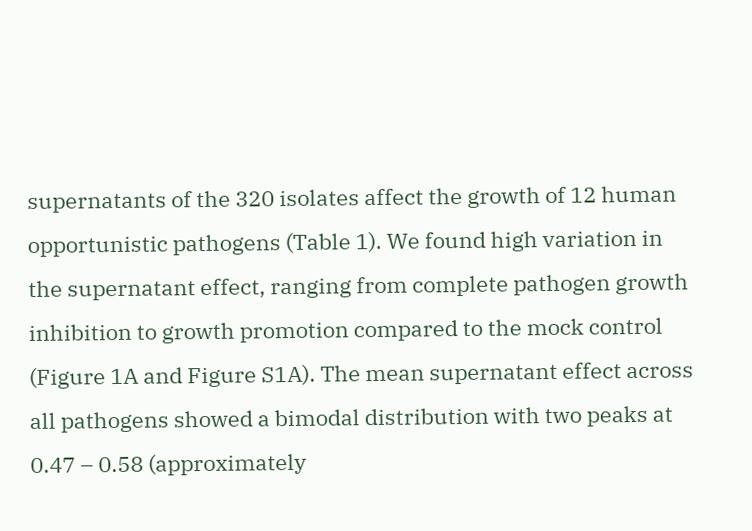supernatants of the 320 isolates affect the growth of 12 human opportunistic pathogens (Table 1). We found high variation in the supernatant effect, ranging from complete pathogen growth inhibition to growth promotion compared to the mock control (Figure 1A and Figure S1A). The mean supernatant effect across all pathogens showed a bimodal distribution with two peaks at 0.47 – 0.58 (approximately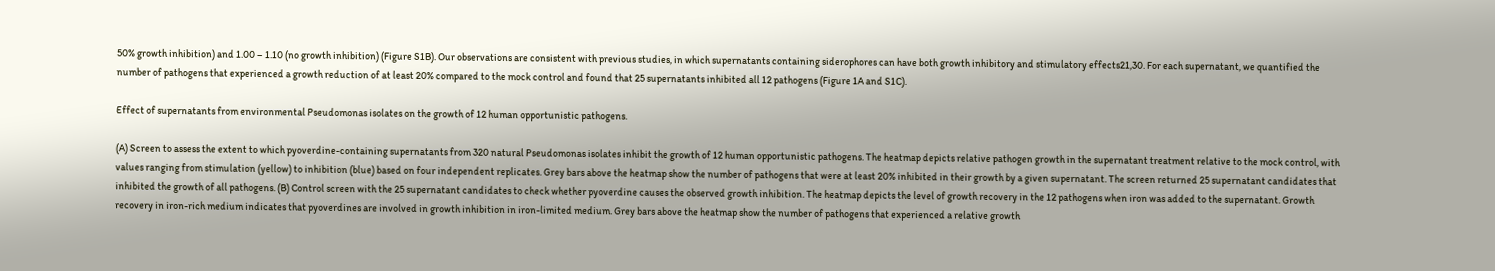50% growth inhibition) and 1.00 – 1.10 (no growth inhibition) (Figure S1B). Our observations are consistent with previous studies, in which supernatants containing siderophores can have both growth inhibitory and stimulatory effects21,30. For each supernatant, we quantified the number of pathogens that experienced a growth reduction of at least 20% compared to the mock control and found that 25 supernatants inhibited all 12 pathogens (Figure 1A and S1C).

Effect of supernatants from environmental Pseudomonas isolates on the growth of 12 human opportunistic pathogens.

(A) Screen to assess the extent to which pyoverdine-containing supernatants from 320 natural Pseudomonas isolates inhibit the growth of 12 human opportunistic pathogens. The heatmap depicts relative pathogen growth in the supernatant treatment relative to the mock control, with values ranging from stimulation (yellow) to inhibition (blue) based on four independent replicates. Grey bars above the heatmap show the number of pathogens that were at least 20% inhibited in their growth by a given supernatant. The screen returned 25 supernatant candidates that inhibited the growth of all pathogens. (B) Control screen with the 25 supernatant candidates to check whether pyoverdine causes the observed growth inhibition. The heatmap depicts the level of growth recovery in the 12 pathogens when iron was added to the supernatant. Growth recovery in iron-rich medium indicates that pyoverdines are involved in growth inhibition in iron-limited medium. Grey bars above the heatmap show the number of pathogens that experienced a relative growth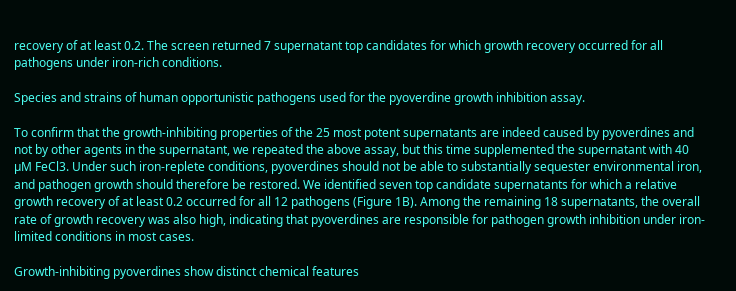recovery of at least 0.2. The screen returned 7 supernatant top candidates for which growth recovery occurred for all pathogens under iron-rich conditions.

Species and strains of human opportunistic pathogens used for the pyoverdine growth inhibition assay.

To confirm that the growth-inhibiting properties of the 25 most potent supernatants are indeed caused by pyoverdines and not by other agents in the supernatant, we repeated the above assay, but this time supplemented the supernatant with 40 µM FeCl3. Under such iron-replete conditions, pyoverdines should not be able to substantially sequester environmental iron, and pathogen growth should therefore be restored. We identified seven top candidate supernatants for which a relative growth recovery of at least 0.2 occurred for all 12 pathogens (Figure 1B). Among the remaining 18 supernatants, the overall rate of growth recovery was also high, indicating that pyoverdines are responsible for pathogen growth inhibition under iron-limited conditions in most cases.

Growth-inhibiting pyoverdines show distinct chemical features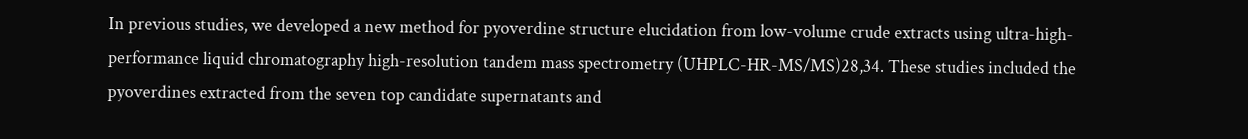In previous studies, we developed a new method for pyoverdine structure elucidation from low-volume crude extracts using ultra-high-performance liquid chromatography high-resolution tandem mass spectrometry (UHPLC-HR-MS/MS)28,34. These studies included the pyoverdines extracted from the seven top candidate supernatants and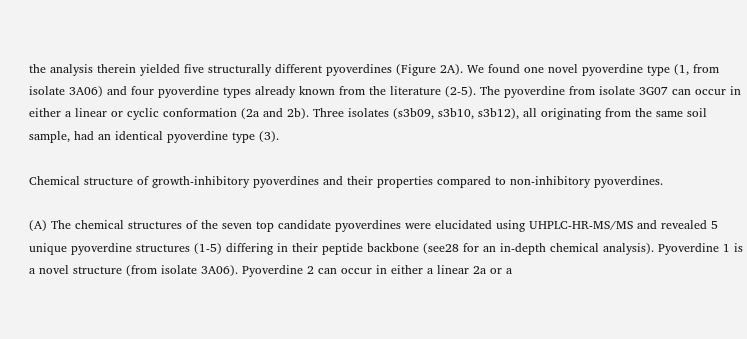the analysis therein yielded five structurally different pyoverdines (Figure 2A). We found one novel pyoverdine type (1, from isolate 3A06) and four pyoverdine types already known from the literature (2-5). The pyoverdine from isolate 3G07 can occur in either a linear or cyclic conformation (2a and 2b). Three isolates (s3b09, s3b10, s3b12), all originating from the same soil sample, had an identical pyoverdine type (3).

Chemical structure of growth-inhibitory pyoverdines and their properties compared to non-inhibitory pyoverdines.

(A) The chemical structures of the seven top candidate pyoverdines were elucidated using UHPLC-HR-MS/MS and revealed 5 unique pyoverdine structures (1-5) differing in their peptide backbone (see28 for an in-depth chemical analysis). Pyoverdine 1 is a novel structure (from isolate 3A06). Pyoverdine 2 can occur in either a linear 2a or a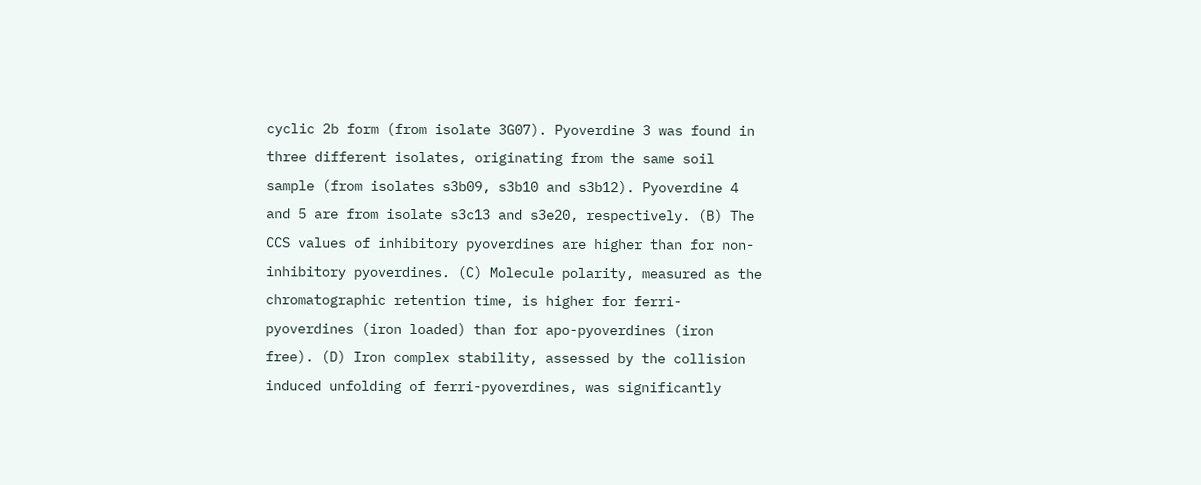cyclic 2b form (from isolate 3G07). Pyoverdine 3 was found in three different isolates, originating from the same soil sample (from isolates s3b09, s3b10 and s3b12). Pyoverdine 4 and 5 are from isolate s3c13 and s3e20, respectively. (B) The CCS values of inhibitory pyoverdines are higher than for non-inhibitory pyoverdines. (C) Molecule polarity, measured as the chromatographic retention time, is higher for ferri-pyoverdines (iron loaded) than for apo-pyoverdines (iron free). (D) Iron complex stability, assessed by the collision induced unfolding of ferri-pyoverdines, was significantly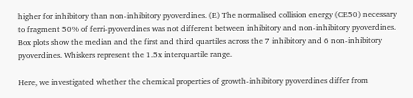higher for inhibitory than non-inhibitory pyoverdines. (E) The normalised collision energy (CE50) necessary to fragment 50% of ferri-pyoverdines was not different between inhibitory and non-inhibitory pyoverdines. Box plots show the median and the first and third quartiles across the 7 inhibitory and 6 non-inhibitory pyoverdines. Whiskers represent the 1.5x interquartile range.

Here, we investigated whether the chemical properties of growth-inhibitory pyoverdines differ from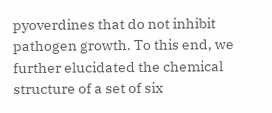pyoverdines that do not inhibit pathogen growth. To this end, we further elucidated the chemical structure of a set of six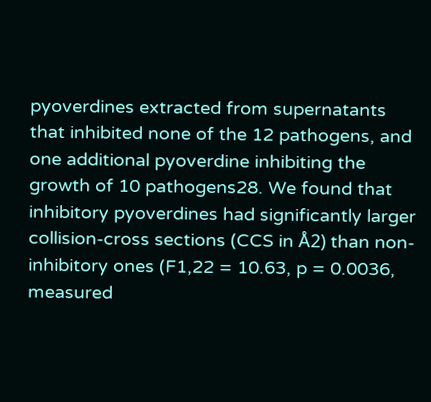pyoverdines extracted from supernatants that inhibited none of the 12 pathogens, and one additional pyoverdine inhibiting the growth of 10 pathogens28. We found that inhibitory pyoverdines had significantly larger collision-cross sections (CCS in Å2) than non-inhibitory ones (F1,22 = 10.63, p = 0.0036, measured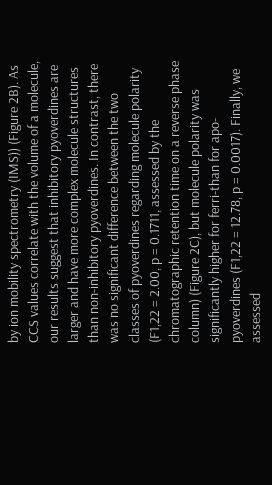by ion mobility spectrometry (IMS)) (Figure 2B). As CCS values correlate with the volume of a molecule, our results suggest that inhibitory pyoverdines are larger and have more complex molecule structures than non-inhibitory pyoverdines. In contrast, there was no significant difference between the two classes of pyoverdines regarding molecule polarity (F1,22 = 2.00, p = 0.1711, assessed by the chromatographic retention time on a reverse phase column) (Figure 2C), but molecule polarity was significantly higher for ferri-than for apo-pyoverdines (F1,22 = 12.78, p = 0.0017). Finally, we assessed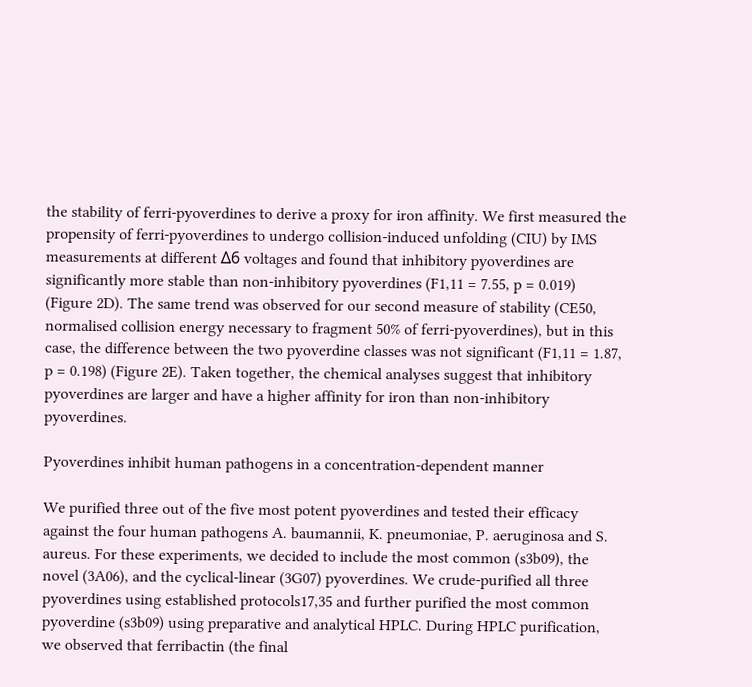the stability of ferri-pyoverdines to derive a proxy for iron affinity. We first measured the propensity of ferri-pyoverdines to undergo collision-induced unfolding (CIU) by IMS measurements at different Δ6 voltages and found that inhibitory pyoverdines are significantly more stable than non-inhibitory pyoverdines (F1,11 = 7.55, p = 0.019) (Figure 2D). The same trend was observed for our second measure of stability (CE50, normalised collision energy necessary to fragment 50% of ferri-pyoverdines), but in this case, the difference between the two pyoverdine classes was not significant (F1,11 = 1.87, p = 0.198) (Figure 2E). Taken together, the chemical analyses suggest that inhibitory pyoverdines are larger and have a higher affinity for iron than non-inhibitory pyoverdines.

Pyoverdines inhibit human pathogens in a concentration-dependent manner

We purified three out of the five most potent pyoverdines and tested their efficacy against the four human pathogens A. baumannii, K. pneumoniae, P. aeruginosa and S. aureus. For these experiments, we decided to include the most common (s3b09), the novel (3A06), and the cyclical-linear (3G07) pyoverdines. We crude-purified all three pyoverdines using established protocols17,35 and further purified the most common pyoverdine (s3b09) using preparative and analytical HPLC. During HPLC purification, we observed that ferribactin (the final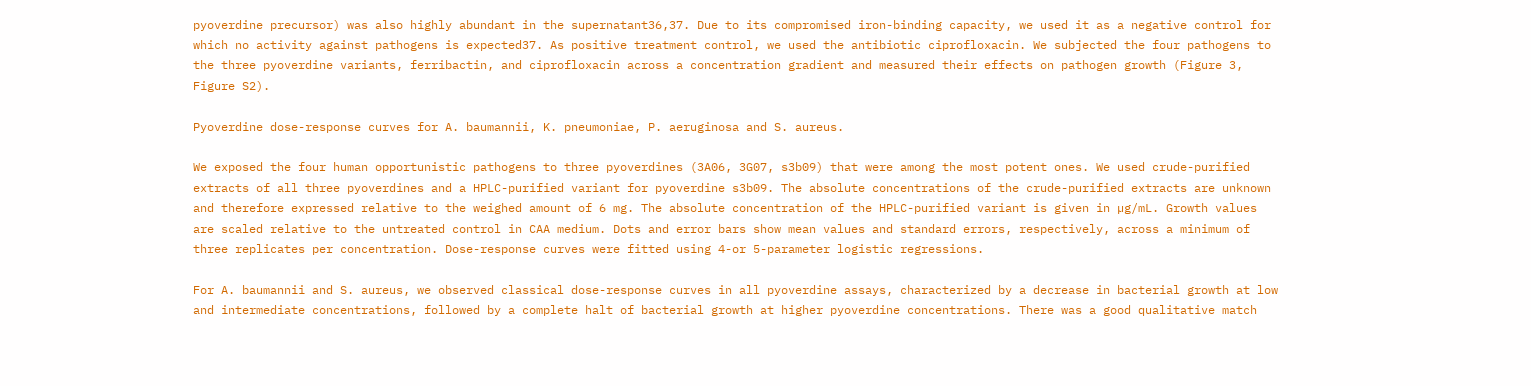pyoverdine precursor) was also highly abundant in the supernatant36,37. Due to its compromised iron-binding capacity, we used it as a negative control for which no activity against pathogens is expected37. As positive treatment control, we used the antibiotic ciprofloxacin. We subjected the four pathogens to the three pyoverdine variants, ferribactin, and ciprofloxacin across a concentration gradient and measured their effects on pathogen growth (Figure 3, Figure S2).

Pyoverdine dose-response curves for A. baumannii, K. pneumoniae, P. aeruginosa and S. aureus.

We exposed the four human opportunistic pathogens to three pyoverdines (3A06, 3G07, s3b09) that were among the most potent ones. We used crude-purified extracts of all three pyoverdines and a HPLC-purified variant for pyoverdine s3b09. The absolute concentrations of the crude-purified extracts are unknown and therefore expressed relative to the weighed amount of 6 mg. The absolute concentration of the HPLC-purified variant is given in µg/mL. Growth values are scaled relative to the untreated control in CAA medium. Dots and error bars show mean values and standard errors, respectively, across a minimum of three replicates per concentration. Dose-response curves were fitted using 4-or 5-parameter logistic regressions.

For A. baumannii and S. aureus, we observed classical dose-response curves in all pyoverdine assays, characterized by a decrease in bacterial growth at low and intermediate concentrations, followed by a complete halt of bacterial growth at higher pyoverdine concentrations. There was a good qualitative match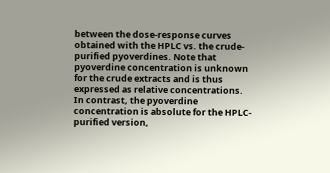between the dose-response curves obtained with the HPLC vs. the crude-purified pyoverdines. Note that pyoverdine concentration is unknown for the crude extracts and is thus expressed as relative concentrations. In contrast, the pyoverdine concentration is absolute for the HPLC-purified version,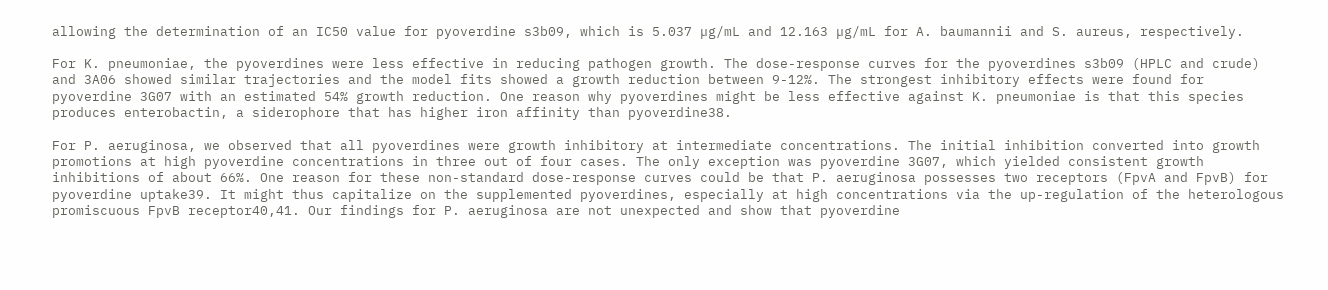allowing the determination of an IC50 value for pyoverdine s3b09, which is 5.037 µg/mL and 12.163 µg/mL for A. baumannii and S. aureus, respectively.

For K. pneumoniae, the pyoverdines were less effective in reducing pathogen growth. The dose-response curves for the pyoverdines s3b09 (HPLC and crude) and 3A06 showed similar trajectories and the model fits showed a growth reduction between 9-12%. The strongest inhibitory effects were found for pyoverdine 3G07 with an estimated 54% growth reduction. One reason why pyoverdines might be less effective against K. pneumoniae is that this species produces enterobactin, a siderophore that has higher iron affinity than pyoverdine38.

For P. aeruginosa, we observed that all pyoverdines were growth inhibitory at intermediate concentrations. The initial inhibition converted into growth promotions at high pyoverdine concentrations in three out of four cases. The only exception was pyoverdine 3G07, which yielded consistent growth inhibitions of about 66%. One reason for these non-standard dose-response curves could be that P. aeruginosa possesses two receptors (FpvA and FpvB) for pyoverdine uptake39. It might thus capitalize on the supplemented pyoverdines, especially at high concentrations via the up-regulation of the heterologous promiscuous FpvB receptor40,41. Our findings for P. aeruginosa are not unexpected and show that pyoverdine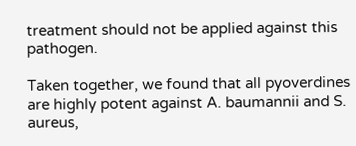treatment should not be applied against this pathogen.

Taken together, we found that all pyoverdines are highly potent against A. baumannii and S. aureus,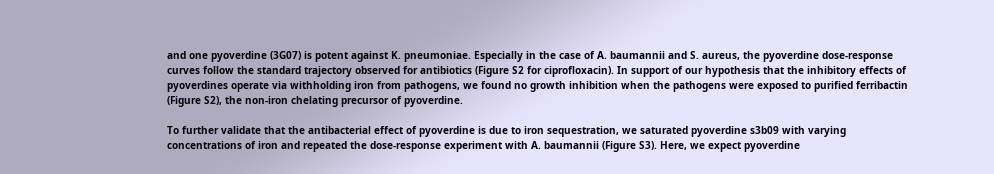and one pyoverdine (3G07) is potent against K. pneumoniae. Especially in the case of A. baumannii and S. aureus, the pyoverdine dose-response curves follow the standard trajectory observed for antibiotics (Figure S2 for ciprofloxacin). In support of our hypothesis that the inhibitory effects of pyoverdines operate via withholding iron from pathogens, we found no growth inhibition when the pathogens were exposed to purified ferribactin (Figure S2), the non-iron chelating precursor of pyoverdine.

To further validate that the antibacterial effect of pyoverdine is due to iron sequestration, we saturated pyoverdine s3b09 with varying concentrations of iron and repeated the dose-response experiment with A. baumannii (Figure S3). Here, we expect pyoverdine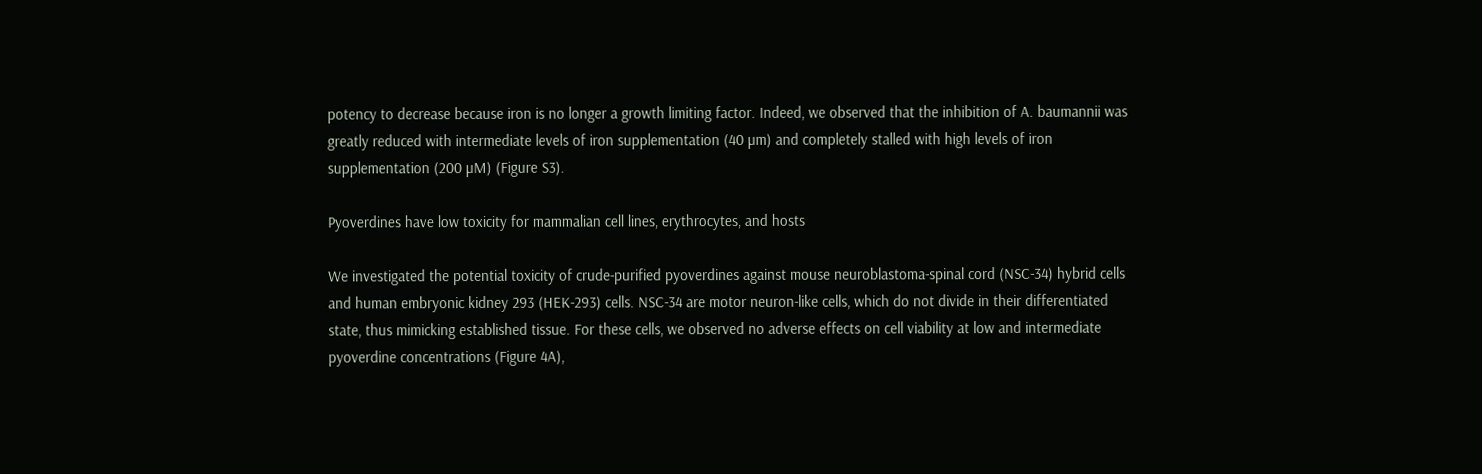potency to decrease because iron is no longer a growth limiting factor. Indeed, we observed that the inhibition of A. baumannii was greatly reduced with intermediate levels of iron supplementation (40 µm) and completely stalled with high levels of iron supplementation (200 µM) (Figure S3).

Pyoverdines have low toxicity for mammalian cell lines, erythrocytes, and hosts

We investigated the potential toxicity of crude-purified pyoverdines against mouse neuroblastoma-spinal cord (NSC-34) hybrid cells and human embryonic kidney 293 (HEK-293) cells. NSC-34 are motor neuron-like cells, which do not divide in their differentiated state, thus mimicking established tissue. For these cells, we observed no adverse effects on cell viability at low and intermediate pyoverdine concentrations (Figure 4A),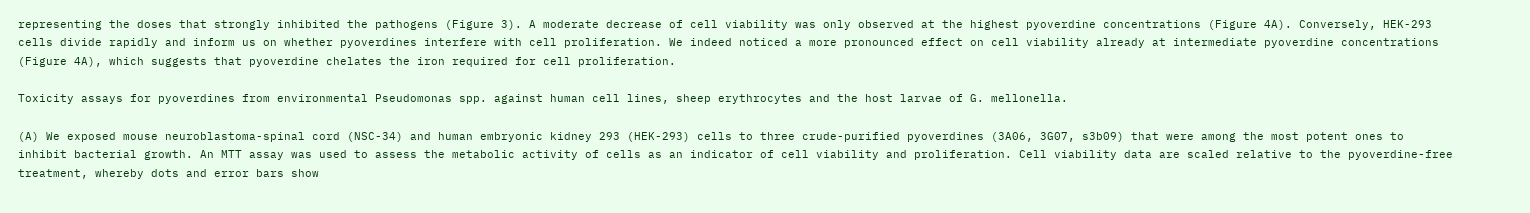representing the doses that strongly inhibited the pathogens (Figure 3). A moderate decrease of cell viability was only observed at the highest pyoverdine concentrations (Figure 4A). Conversely, HEK-293 cells divide rapidly and inform us on whether pyoverdines interfere with cell proliferation. We indeed noticed a more pronounced effect on cell viability already at intermediate pyoverdine concentrations (Figure 4A), which suggests that pyoverdine chelates the iron required for cell proliferation.

Toxicity assays for pyoverdines from environmental Pseudomonas spp. against human cell lines, sheep erythrocytes and the host larvae of G. mellonella.

(A) We exposed mouse neuroblastoma-spinal cord (NSC-34) and human embryonic kidney 293 (HEK-293) cells to three crude-purified pyoverdines (3A06, 3G07, s3b09) that were among the most potent ones to inhibit bacterial growth. An MTT assay was used to assess the metabolic activity of cells as an indicator of cell viability and proliferation. Cell viability data are scaled relative to the pyoverdine-free treatment, whereby dots and error bars show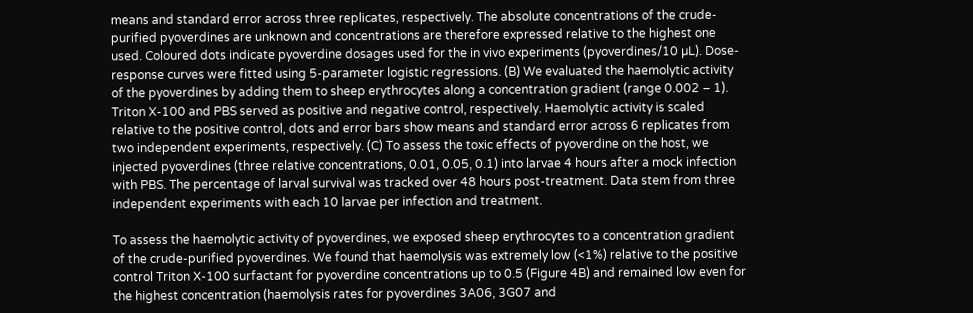means and standard error across three replicates, respectively. The absolute concentrations of the crude-purified pyoverdines are unknown and concentrations are therefore expressed relative to the highest one used. Coloured dots indicate pyoverdine dosages used for the in vivo experiments (pyoverdines/10 µL). Dose-response curves were fitted using 5-parameter logistic regressions. (B) We evaluated the haemolytic activity of the pyoverdines by adding them to sheep erythrocytes along a concentration gradient (range 0.002 – 1). Triton X-100 and PBS served as positive and negative control, respectively. Haemolytic activity is scaled relative to the positive control, dots and error bars show means and standard error across 6 replicates from two independent experiments, respectively. (C) To assess the toxic effects of pyoverdine on the host, we injected pyoverdines (three relative concentrations, 0.01, 0.05, 0.1) into larvae 4 hours after a mock infection with PBS. The percentage of larval survival was tracked over 48 hours post-treatment. Data stem from three independent experiments with each 10 larvae per infection and treatment.

To assess the haemolytic activity of pyoverdines, we exposed sheep erythrocytes to a concentration gradient of the crude-purified pyoverdines. We found that haemolysis was extremely low (<1%) relative to the positive control Triton X-100 surfactant for pyoverdine concentrations up to 0.5 (Figure 4B) and remained low even for the highest concentration (haemolysis rates for pyoverdines 3A06, 3G07 and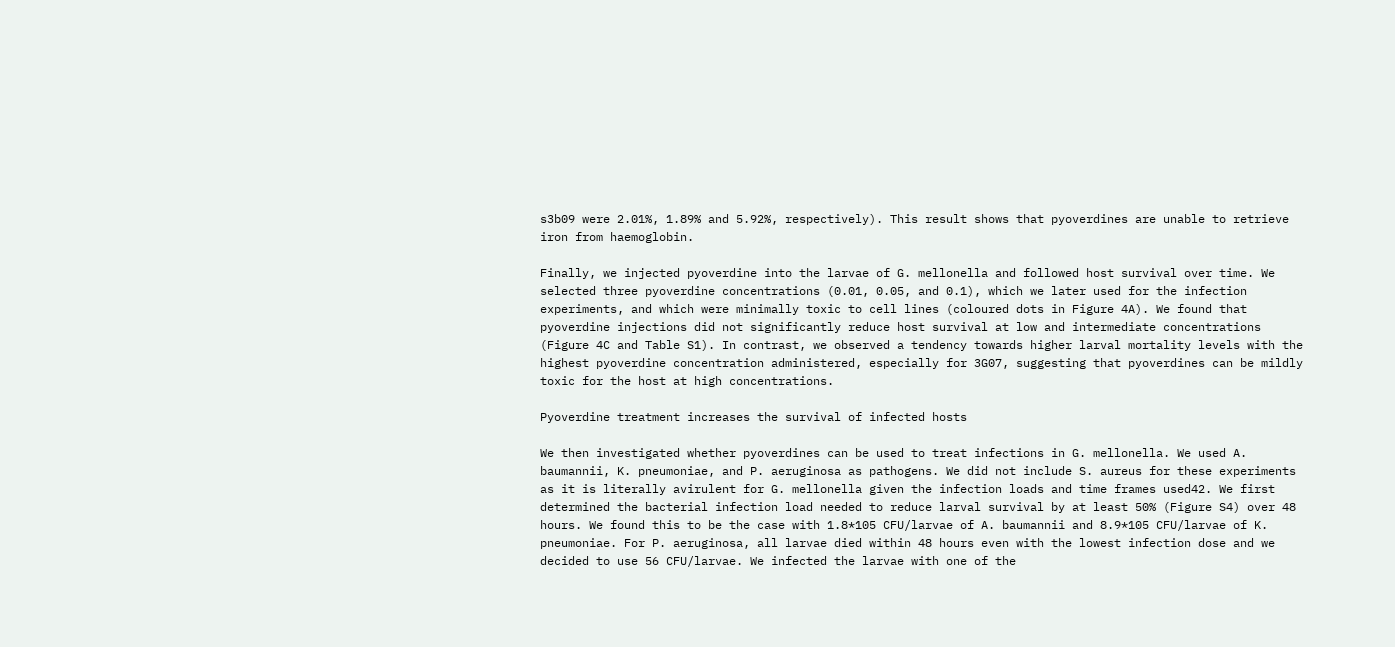s3b09 were 2.01%, 1.89% and 5.92%, respectively). This result shows that pyoverdines are unable to retrieve iron from haemoglobin.

Finally, we injected pyoverdine into the larvae of G. mellonella and followed host survival over time. We selected three pyoverdine concentrations (0.01, 0.05, and 0.1), which we later used for the infection experiments, and which were minimally toxic to cell lines (coloured dots in Figure 4A). We found that pyoverdine injections did not significantly reduce host survival at low and intermediate concentrations (Figure 4C and Table S1). In contrast, we observed a tendency towards higher larval mortality levels with the highest pyoverdine concentration administered, especially for 3G07, suggesting that pyoverdines can be mildly toxic for the host at high concentrations.

Pyoverdine treatment increases the survival of infected hosts

We then investigated whether pyoverdines can be used to treat infections in G. mellonella. We used A. baumannii, K. pneumoniae, and P. aeruginosa as pathogens. We did not include S. aureus for these experiments as it is literally avirulent for G. mellonella given the infection loads and time frames used42. We first determined the bacterial infection load needed to reduce larval survival by at least 50% (Figure S4) over 48 hours. We found this to be the case with 1.8*105 CFU/larvae of A. baumannii and 8.9*105 CFU/larvae of K. pneumoniae. For P. aeruginosa, all larvae died within 48 hours even with the lowest infection dose and we decided to use 56 CFU/larvae. We infected the larvae with one of the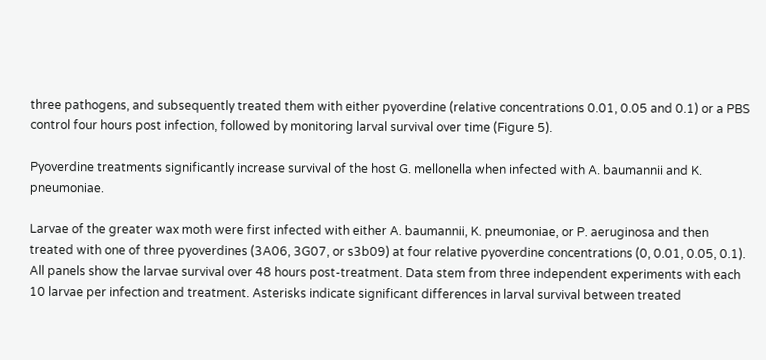three pathogens, and subsequently treated them with either pyoverdine (relative concentrations 0.01, 0.05 and 0.1) or a PBS control four hours post infection, followed by monitoring larval survival over time (Figure 5).

Pyoverdine treatments significantly increase survival of the host G. mellonella when infected with A. baumannii and K. pneumoniae.

Larvae of the greater wax moth were first infected with either A. baumannii, K. pneumoniae, or P. aeruginosa and then treated with one of three pyoverdines (3A06, 3G07, or s3b09) at four relative pyoverdine concentrations (0, 0.01, 0.05, 0.1). All panels show the larvae survival over 48 hours post-treatment. Data stem from three independent experiments with each 10 larvae per infection and treatment. Asterisks indicate significant differences in larval survival between treated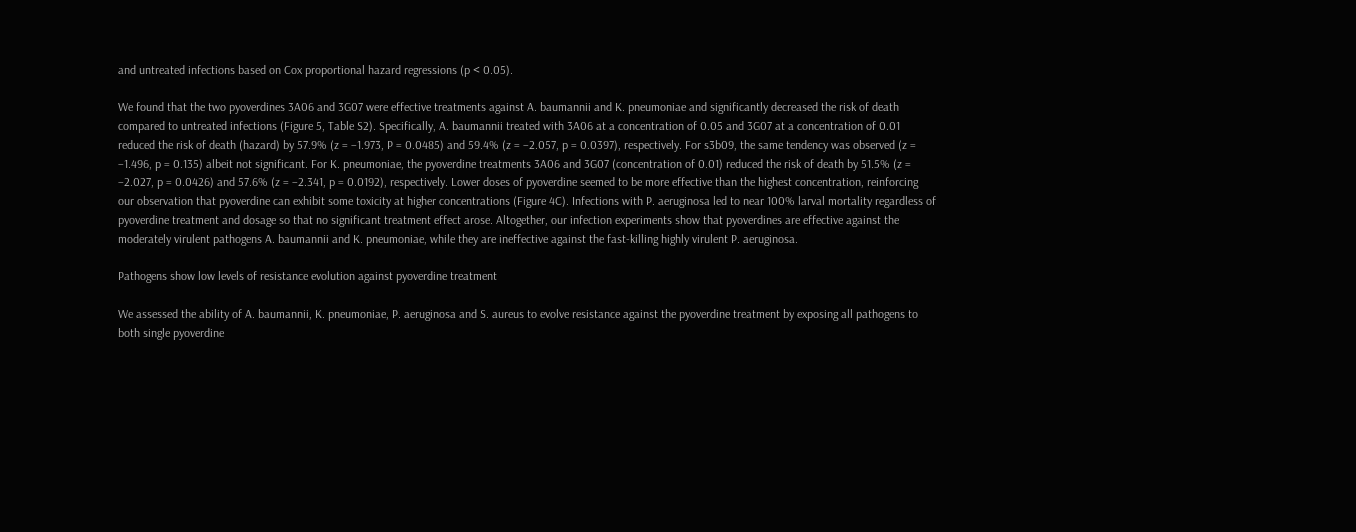and untreated infections based on Cox proportional hazard regressions (p < 0.05).

We found that the two pyoverdines 3A06 and 3G07 were effective treatments against A. baumannii and K. pneumoniae and significantly decreased the risk of death compared to untreated infections (Figure 5, Table S2). Specifically, A. baumannii treated with 3A06 at a concentration of 0.05 and 3G07 at a concentration of 0.01 reduced the risk of death (hazard) by 57.9% (z = −1.973, P = 0.0485) and 59.4% (z = −2.057, p = 0.0397), respectively. For s3b09, the same tendency was observed (z = −1.496, p = 0.135) albeit not significant. For K. pneumoniae, the pyoverdine treatments 3A06 and 3G07 (concentration of 0.01) reduced the risk of death by 51.5% (z = −2.027, p = 0.0426) and 57.6% (z = −2.341, p = 0.0192), respectively. Lower doses of pyoverdine seemed to be more effective than the highest concentration, reinforcing our observation that pyoverdine can exhibit some toxicity at higher concentrations (Figure 4C). Infections with P. aeruginosa led to near 100% larval mortality regardless of pyoverdine treatment and dosage so that no significant treatment effect arose. Altogether, our infection experiments show that pyoverdines are effective against the moderately virulent pathogens A. baumannii and K. pneumoniae, while they are ineffective against the fast-killing highly virulent P. aeruginosa.

Pathogens show low levels of resistance evolution against pyoverdine treatment

We assessed the ability of A. baumannii, K. pneumoniae, P. aeruginosa and S. aureus to evolve resistance against the pyoverdine treatment by exposing all pathogens to both single pyoverdine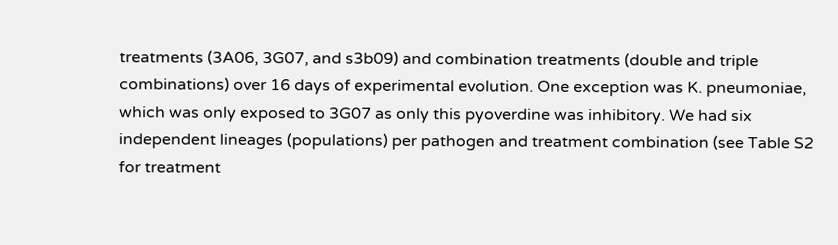treatments (3A06, 3G07, and s3b09) and combination treatments (double and triple combinations) over 16 days of experimental evolution. One exception was K. pneumoniae, which was only exposed to 3G07 as only this pyoverdine was inhibitory. We had six independent lineages (populations) per pathogen and treatment combination (see Table S2 for treatment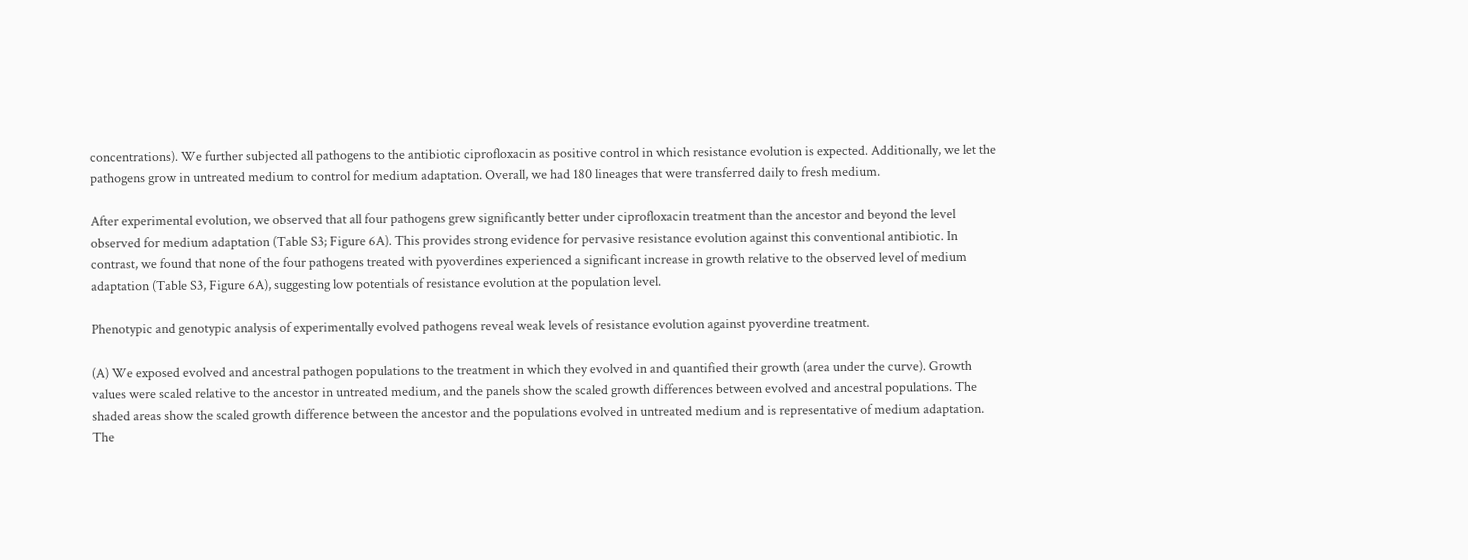concentrations). We further subjected all pathogens to the antibiotic ciprofloxacin as positive control in which resistance evolution is expected. Additionally, we let the pathogens grow in untreated medium to control for medium adaptation. Overall, we had 180 lineages that were transferred daily to fresh medium.

After experimental evolution, we observed that all four pathogens grew significantly better under ciprofloxacin treatment than the ancestor and beyond the level observed for medium adaptation (Table S3; Figure 6A). This provides strong evidence for pervasive resistance evolution against this conventional antibiotic. In contrast, we found that none of the four pathogens treated with pyoverdines experienced a significant increase in growth relative to the observed level of medium adaptation (Table S3, Figure 6A), suggesting low potentials of resistance evolution at the population level.

Phenotypic and genotypic analysis of experimentally evolved pathogens reveal weak levels of resistance evolution against pyoverdine treatment.

(A) We exposed evolved and ancestral pathogen populations to the treatment in which they evolved in and quantified their growth (area under the curve). Growth values were scaled relative to the ancestor in untreated medium, and the panels show the scaled growth differences between evolved and ancestral populations. The shaded areas show the scaled growth difference between the ancestor and the populations evolved in untreated medium and is representative of medium adaptation. The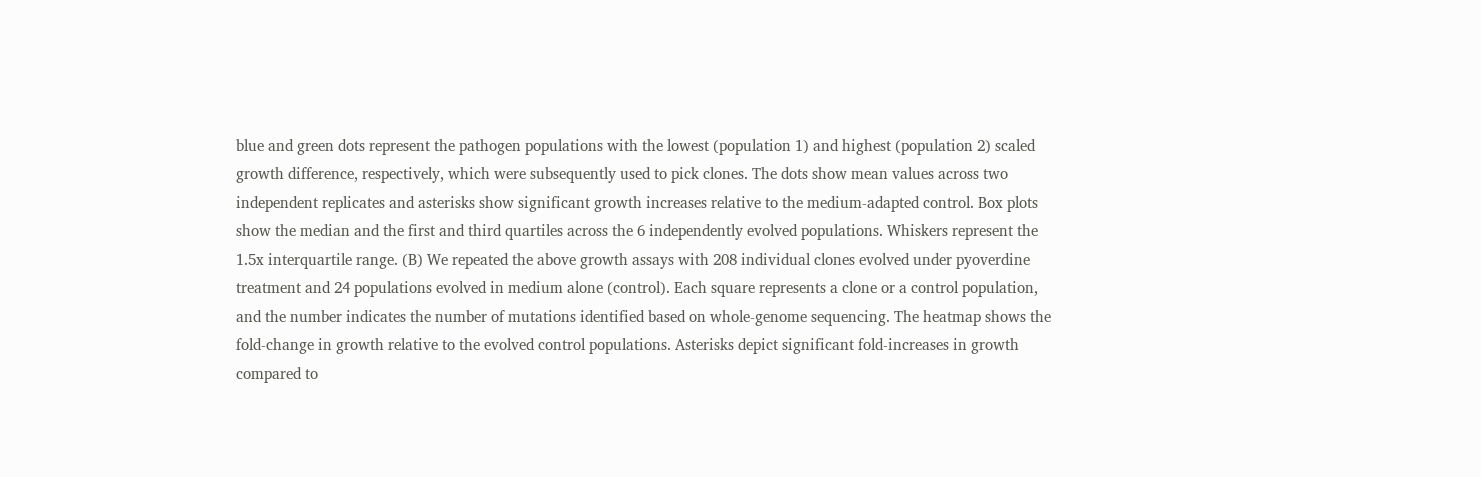blue and green dots represent the pathogen populations with the lowest (population 1) and highest (population 2) scaled growth difference, respectively, which were subsequently used to pick clones. The dots show mean values across two independent replicates and asterisks show significant growth increases relative to the medium-adapted control. Box plots show the median and the first and third quartiles across the 6 independently evolved populations. Whiskers represent the 1.5x interquartile range. (B) We repeated the above growth assays with 208 individual clones evolved under pyoverdine treatment and 24 populations evolved in medium alone (control). Each square represents a clone or a control population, and the number indicates the number of mutations identified based on whole-genome sequencing. The heatmap shows the fold-change in growth relative to the evolved control populations. Asterisks depict significant fold-increases in growth compared to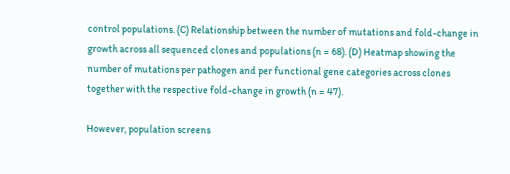control populations. (C) Relationship between the number of mutations and fold-change in growth across all sequenced clones and populations (n = 68). (D) Heatmap showing the number of mutations per pathogen and per functional gene categories across clones together with the respective fold-change in growth (n = 47).

However, population screens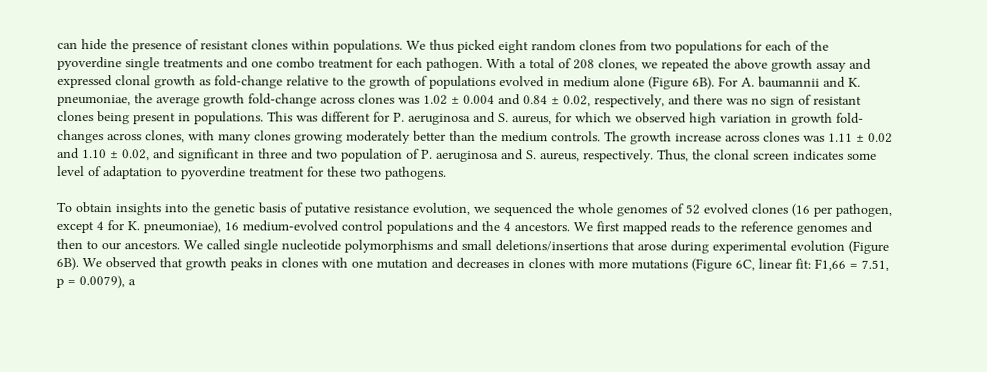can hide the presence of resistant clones within populations. We thus picked eight random clones from two populations for each of the pyoverdine single treatments and one combo treatment for each pathogen. With a total of 208 clones, we repeated the above growth assay and expressed clonal growth as fold-change relative to the growth of populations evolved in medium alone (Figure 6B). For A. baumannii and K. pneumoniae, the average growth fold-change across clones was 1.02 ± 0.004 and 0.84 ± 0.02, respectively, and there was no sign of resistant clones being present in populations. This was different for P. aeruginosa and S. aureus, for which we observed high variation in growth fold-changes across clones, with many clones growing moderately better than the medium controls. The growth increase across clones was 1.11 ± 0.02 and 1.10 ± 0.02, and significant in three and two population of P. aeruginosa and S. aureus, respectively. Thus, the clonal screen indicates some level of adaptation to pyoverdine treatment for these two pathogens.

To obtain insights into the genetic basis of putative resistance evolution, we sequenced the whole genomes of 52 evolved clones (16 per pathogen, except 4 for K. pneumoniae), 16 medium-evolved control populations and the 4 ancestors. We first mapped reads to the reference genomes and then to our ancestors. We called single nucleotide polymorphisms and small deletions/insertions that arose during experimental evolution (Figure 6B). We observed that growth peaks in clones with one mutation and decreases in clones with more mutations (Figure 6C, linear fit: F1,66 = 7.51, p = 0.0079), a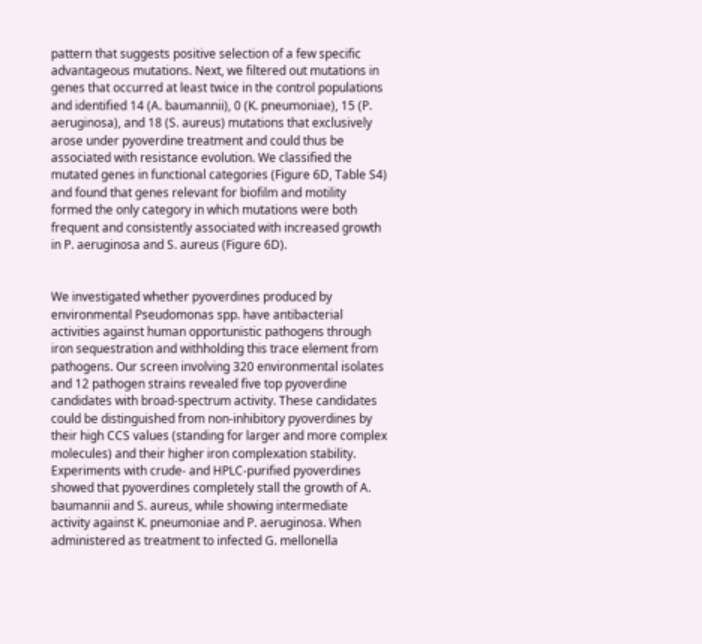pattern that suggests positive selection of a few specific advantageous mutations. Next, we filtered out mutations in genes that occurred at least twice in the control populations and identified 14 (A. baumannii), 0 (K. pneumoniae), 15 (P. aeruginosa), and 18 (S. aureus) mutations that exclusively arose under pyoverdine treatment and could thus be associated with resistance evolution. We classified the mutated genes in functional categories (Figure 6D, Table S4) and found that genes relevant for biofilm and motility formed the only category in which mutations were both frequent and consistently associated with increased growth in P. aeruginosa and S. aureus (Figure 6D).


We investigated whether pyoverdines produced by environmental Pseudomonas spp. have antibacterial activities against human opportunistic pathogens through iron sequestration and withholding this trace element from pathogens. Our screen involving 320 environmental isolates and 12 pathogen strains revealed five top pyoverdine candidates with broad-spectrum activity. These candidates could be distinguished from non-inhibitory pyoverdines by their high CCS values (standing for larger and more complex molecules) and their higher iron complexation stability. Experiments with crude- and HPLC-purified pyoverdines showed that pyoverdines completely stall the growth of A. baumannii and S. aureus, while showing intermediate activity against K. pneumoniae and P. aeruginosa. When administered as treatment to infected G. mellonella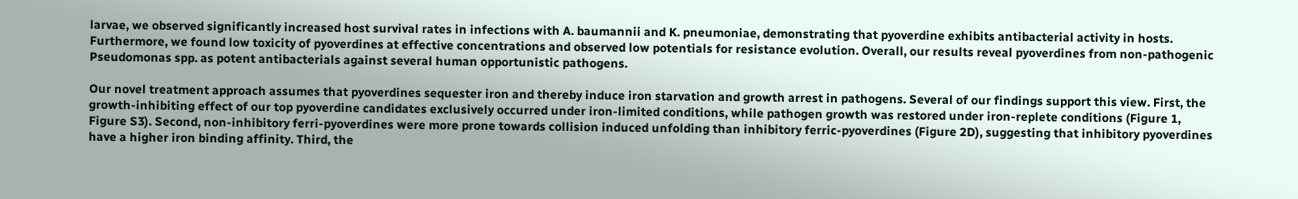larvae, we observed significantly increased host survival rates in infections with A. baumannii and K. pneumoniae, demonstrating that pyoverdine exhibits antibacterial activity in hosts. Furthermore, we found low toxicity of pyoverdines at effective concentrations and observed low potentials for resistance evolution. Overall, our results reveal pyoverdines from non-pathogenic Pseudomonas spp. as potent antibacterials against several human opportunistic pathogens.

Our novel treatment approach assumes that pyoverdines sequester iron and thereby induce iron starvation and growth arrest in pathogens. Several of our findings support this view. First, the growth-inhibiting effect of our top pyoverdine candidates exclusively occurred under iron-limited conditions, while pathogen growth was restored under iron-replete conditions (Figure 1, Figure S3). Second, non-inhibitory ferri-pyoverdines were more prone towards collision induced unfolding than inhibitory ferric-pyoverdines (Figure 2D), suggesting that inhibitory pyoverdines have a higher iron binding affinity. Third, the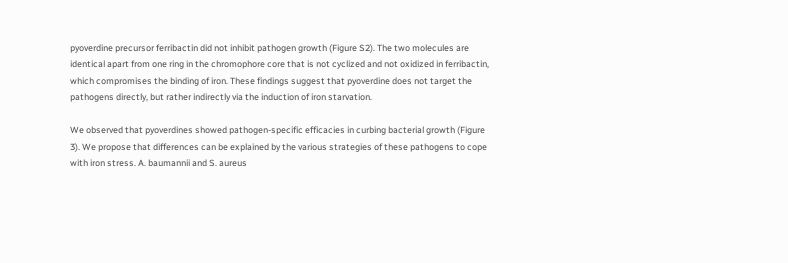pyoverdine precursor ferribactin did not inhibit pathogen growth (Figure S2). The two molecules are identical apart from one ring in the chromophore core that is not cyclized and not oxidized in ferribactin, which compromises the binding of iron. These findings suggest that pyoverdine does not target the pathogens directly, but rather indirectly via the induction of iron starvation.

We observed that pyoverdines showed pathogen-specific efficacies in curbing bacterial growth (Figure 3). We propose that differences can be explained by the various strategies of these pathogens to cope with iron stress. A. baumannii and S. aureus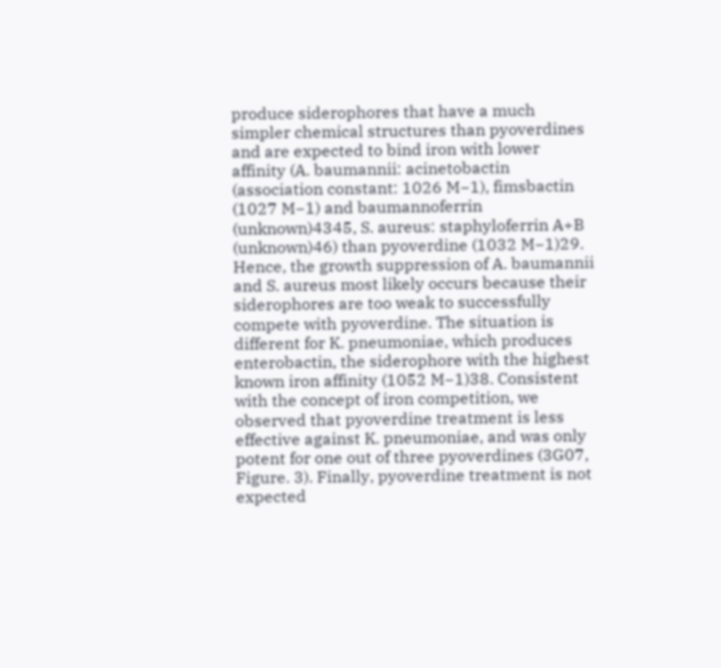produce siderophores that have a much simpler chemical structures than pyoverdines and are expected to bind iron with lower affinity (A. baumannii: acinetobactin (association constant: 1026 M−1), fimsbactin (1027 M−1) and baumannoferrin (unknown)4345, S. aureus: staphyloferrin A+B (unknown)46) than pyoverdine (1032 M−1)29. Hence, the growth suppression of A. baumannii and S. aureus most likely occurs because their siderophores are too weak to successfully compete with pyoverdine. The situation is different for K. pneumoniae, which produces enterobactin, the siderophore with the highest known iron affinity (1052 M−1)38. Consistent with the concept of iron competition, we observed that pyoverdine treatment is less effective against K. pneumoniae, and was only potent for one out of three pyoverdines (3G07, Figure. 3). Finally, pyoverdine treatment is not expected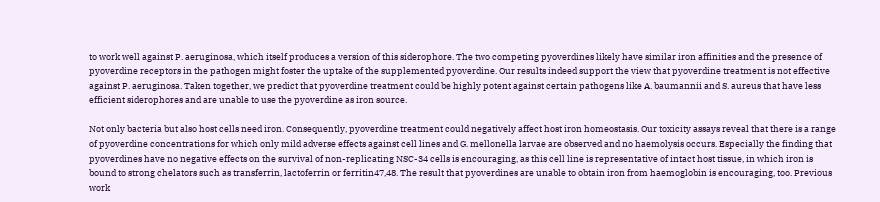to work well against P. aeruginosa, which itself produces a version of this siderophore. The two competing pyoverdines likely have similar iron affinities and the presence of pyoverdine receptors in the pathogen might foster the uptake of the supplemented pyoverdine. Our results indeed support the view that pyoverdine treatment is not effective against P. aeruginosa. Taken together, we predict that pyoverdine treatment could be highly potent against certain pathogens like A. baumannii and S. aureus that have less efficient siderophores and are unable to use the pyoverdine as iron source.

Not only bacteria but also host cells need iron. Consequently, pyoverdine treatment could negatively affect host iron homeostasis. Our toxicity assays reveal that there is a range of pyoverdine concentrations for which only mild adverse effects against cell lines and G. mellonella larvae are observed and no haemolysis occurs. Especially the finding that pyoverdines have no negative effects on the survival of non-replicating NSC-34 cells is encouraging, as this cell line is representative of intact host tissue, in which iron is bound to strong chelators such as transferrin, lactoferrin or ferritin47,48. The result that pyoverdines are unable to obtain iron from haemoglobin is encouraging, too. Previous work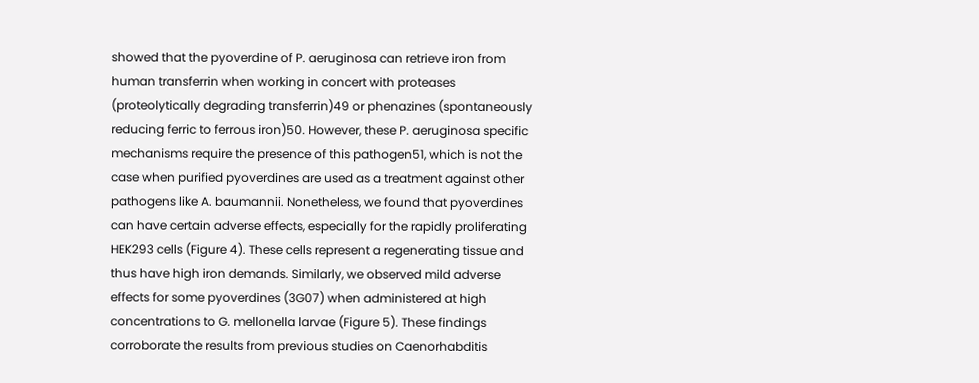showed that the pyoverdine of P. aeruginosa can retrieve iron from human transferrin when working in concert with proteases (proteolytically degrading transferrin)49 or phenazines (spontaneously reducing ferric to ferrous iron)50. However, these P. aeruginosa specific mechanisms require the presence of this pathogen51, which is not the case when purified pyoverdines are used as a treatment against other pathogens like A. baumannii. Nonetheless, we found that pyoverdines can have certain adverse effects, especially for the rapidly proliferating HEK293 cells (Figure 4). These cells represent a regenerating tissue and thus have high iron demands. Similarly, we observed mild adverse effects for some pyoverdines (3G07) when administered at high concentrations to G. mellonella larvae (Figure 5). These findings corroborate the results from previous studies on Caenorhabditis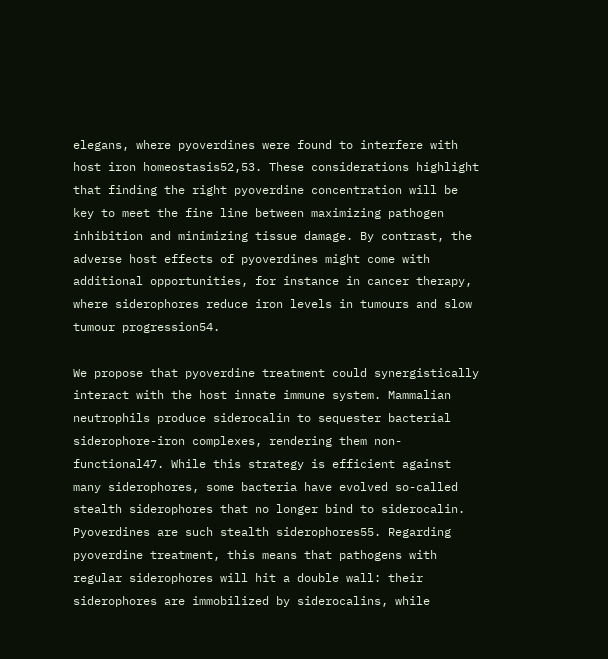elegans, where pyoverdines were found to interfere with host iron homeostasis52,53. These considerations highlight that finding the right pyoverdine concentration will be key to meet the fine line between maximizing pathogen inhibition and minimizing tissue damage. By contrast, the adverse host effects of pyoverdines might come with additional opportunities, for instance in cancer therapy, where siderophores reduce iron levels in tumours and slow tumour progression54.

We propose that pyoverdine treatment could synergistically interact with the host innate immune system. Mammalian neutrophils produce siderocalin to sequester bacterial siderophore-iron complexes, rendering them non-functional47. While this strategy is efficient against many siderophores, some bacteria have evolved so-called stealth siderophores that no longer bind to siderocalin. Pyoverdines are such stealth siderophores55. Regarding pyoverdine treatment, this means that pathogens with regular siderophores will hit a double wall: their siderophores are immobilized by siderocalins, while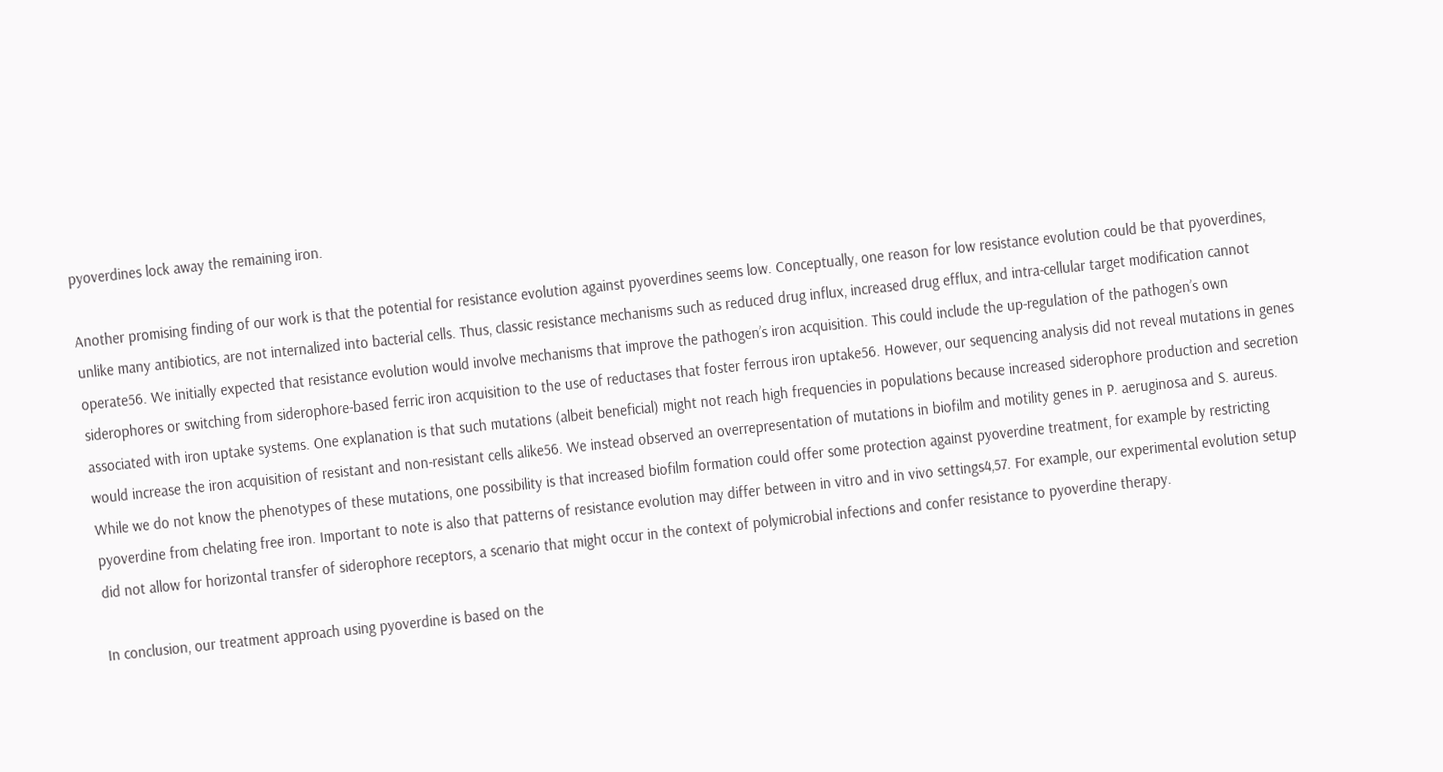pyoverdines lock away the remaining iron.

Another promising finding of our work is that the potential for resistance evolution against pyoverdines seems low. Conceptually, one reason for low resistance evolution could be that pyoverdines, unlike many antibiotics, are not internalized into bacterial cells. Thus, classic resistance mechanisms such as reduced drug influx, increased drug efflux, and intra-cellular target modification cannot operate56. We initially expected that resistance evolution would involve mechanisms that improve the pathogen’s iron acquisition. This could include the up-regulation of the pathogen’s own siderophores or switching from siderophore-based ferric iron acquisition to the use of reductases that foster ferrous iron uptake56. However, our sequencing analysis did not reveal mutations in genes associated with iron uptake systems. One explanation is that such mutations (albeit beneficial) might not reach high frequencies in populations because increased siderophore production and secretion would increase the iron acquisition of resistant and non-resistant cells alike56. We instead observed an overrepresentation of mutations in biofilm and motility genes in P. aeruginosa and S. aureus. While we do not know the phenotypes of these mutations, one possibility is that increased biofilm formation could offer some protection against pyoverdine treatment, for example by restricting pyoverdine from chelating free iron. Important to note is also that patterns of resistance evolution may differ between in vitro and in vivo settings4,57. For example, our experimental evolution setup did not allow for horizontal transfer of siderophore receptors, a scenario that might occur in the context of polymicrobial infections and confer resistance to pyoverdine therapy.

In conclusion, our treatment approach using pyoverdine is based on the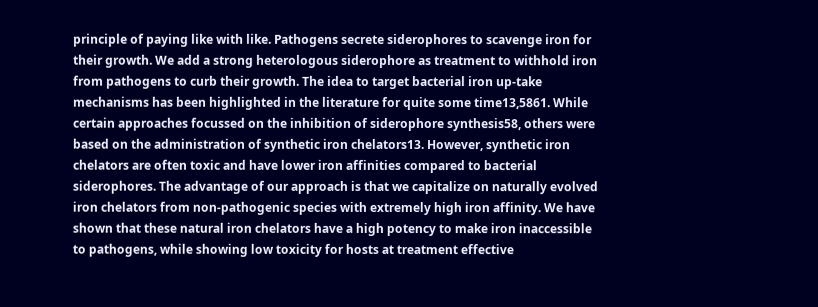principle of paying like with like. Pathogens secrete siderophores to scavenge iron for their growth. We add a strong heterologous siderophore as treatment to withhold iron from pathogens to curb their growth. The idea to target bacterial iron up-take mechanisms has been highlighted in the literature for quite some time13,5861. While certain approaches focussed on the inhibition of siderophore synthesis58, others were based on the administration of synthetic iron chelators13. However, synthetic iron chelators are often toxic and have lower iron affinities compared to bacterial siderophores. The advantage of our approach is that we capitalize on naturally evolved iron chelators from non-pathogenic species with extremely high iron affinity. We have shown that these natural iron chelators have a high potency to make iron inaccessible to pathogens, while showing low toxicity for hosts at treatment effective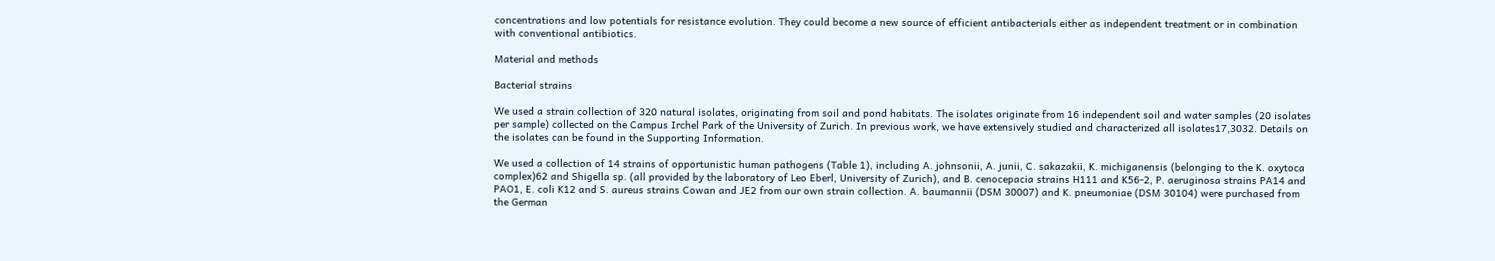concentrations and low potentials for resistance evolution. They could become a new source of efficient antibacterials either as independent treatment or in combination with conventional antibiotics.

Material and methods

Bacterial strains

We used a strain collection of 320 natural isolates, originating from soil and pond habitats. The isolates originate from 16 independent soil and water samples (20 isolates per sample) collected on the Campus Irchel Park of the University of Zurich. In previous work, we have extensively studied and characterized all isolates17,3032. Details on the isolates can be found in the Supporting Information.

We used a collection of 14 strains of opportunistic human pathogens (Table 1), including A. johnsonii, A. junii, C. sakazakii, K. michiganensis (belonging to the K. oxytoca complex)62 and Shigella sp. (all provided by the laboratory of Leo Eberl, University of Zurich), and B. cenocepacia strains H111 and K56-2, P. aeruginosa strains PA14 and PAO1, E. coli K12 and S. aureus strains Cowan and JE2 from our own strain collection. A. baumannii (DSM 30007) and K. pneumoniae (DSM 30104) were purchased from the German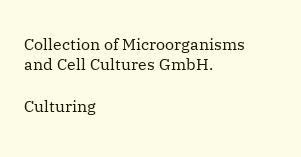Collection of Microorganisms and Cell Cultures GmbH.

Culturing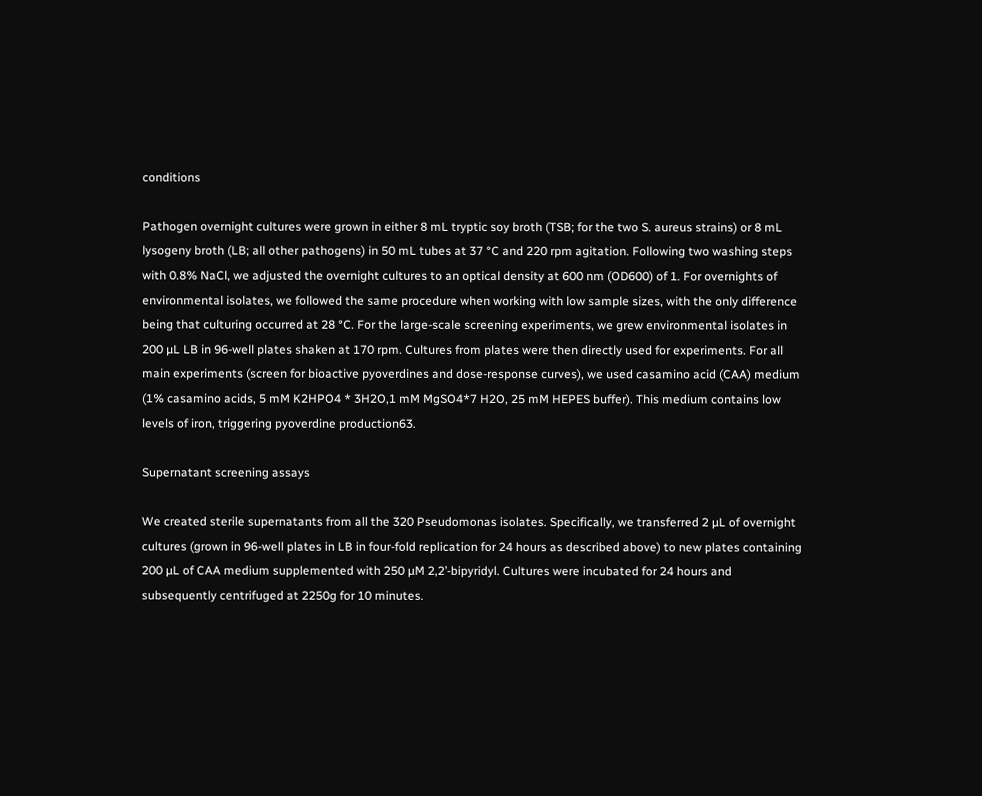conditions

Pathogen overnight cultures were grown in either 8 mL tryptic soy broth (TSB; for the two S. aureus strains) or 8 mL lysogeny broth (LB; all other pathogens) in 50 mL tubes at 37 °C and 220 rpm agitation. Following two washing steps with 0.8% NaCl, we adjusted the overnight cultures to an optical density at 600 nm (OD600) of 1. For overnights of environmental isolates, we followed the same procedure when working with low sample sizes, with the only difference being that culturing occurred at 28 °C. For the large-scale screening experiments, we grew environmental isolates in 200 µL LB in 96-well plates shaken at 170 rpm. Cultures from plates were then directly used for experiments. For all main experiments (screen for bioactive pyoverdines and dose-response curves), we used casamino acid (CAA) medium (1% casamino acids, 5 mM K2HPO4 * 3H2O,1 mM MgSO4*7 H2O, 25 mM HEPES buffer). This medium contains low levels of iron, triggering pyoverdine production63.

Supernatant screening assays

We created sterile supernatants from all the 320 Pseudomonas isolates. Specifically, we transferred 2 µL of overnight cultures (grown in 96-well plates in LB in four-fold replication for 24 hours as described above) to new plates containing 200 µL of CAA medium supplemented with 250 µM 2,2’-bipyridyl. Cultures were incubated for 24 hours and subsequently centrifuged at 2250g for 10 minutes.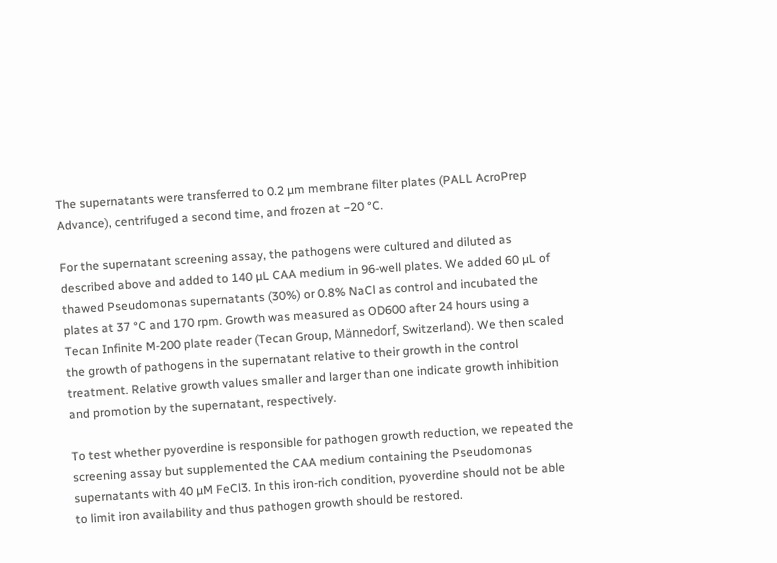The supernatants were transferred to 0.2 µm membrane filter plates (PALL AcroPrep Advance), centrifuged a second time, and frozen at −20 °C.

For the supernatant screening assay, the pathogens were cultured and diluted as described above and added to 140 µL CAA medium in 96-well plates. We added 60 µL of thawed Pseudomonas supernatants (30%) or 0.8% NaCl as control and incubated the plates at 37 °C and 170 rpm. Growth was measured as OD600 after 24 hours using a Tecan Infinite M-200 plate reader (Tecan Group, Männedorf, Switzerland). We then scaled the growth of pathogens in the supernatant relative to their growth in the control treatment. Relative growth values smaller and larger than one indicate growth inhibition and promotion by the supernatant, respectively.

To test whether pyoverdine is responsible for pathogen growth reduction, we repeated the screening assay but supplemented the CAA medium containing the Pseudomonas supernatants with 40 µM FeCl3. In this iron-rich condition, pyoverdine should not be able to limit iron availability and thus pathogen growth should be restored.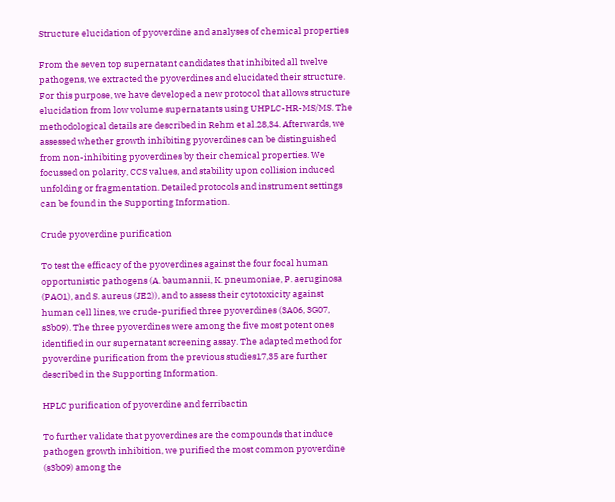Structure elucidation of pyoverdine and analyses of chemical properties

From the seven top supernatant candidates that inhibited all twelve pathogens, we extracted the pyoverdines and elucidated their structure. For this purpose, we have developed a new protocol that allows structure elucidation from low volume supernatants using UHPLC-HR-MS/MS. The methodological details are described in Rehm et al.28,34. Afterwards, we assessed whether growth inhibiting pyoverdines can be distinguished from non-inhibiting pyoverdines by their chemical properties. We focussed on polarity, CCS values, and stability upon collision induced unfolding or fragmentation. Detailed protocols and instrument settings can be found in the Supporting Information.

Crude pyoverdine purification

To test the efficacy of the pyoverdines against the four focal human opportunistic pathogens (A. baumannii, K. pneumoniae, P. aeruginosa (PAO1), and S. aureus (JE2)), and to assess their cytotoxicity against human cell lines, we crude-purified three pyoverdines (3A06, 3G07, s3b09). The three pyoverdines were among the five most potent ones identified in our supernatant screening assay. The adapted method for pyoverdine purification from the previous studies17,35 are further described in the Supporting Information.

HPLC purification of pyoverdine and ferribactin

To further validate that pyoverdines are the compounds that induce pathogen growth inhibition, we purified the most common pyoverdine (s3b09) among the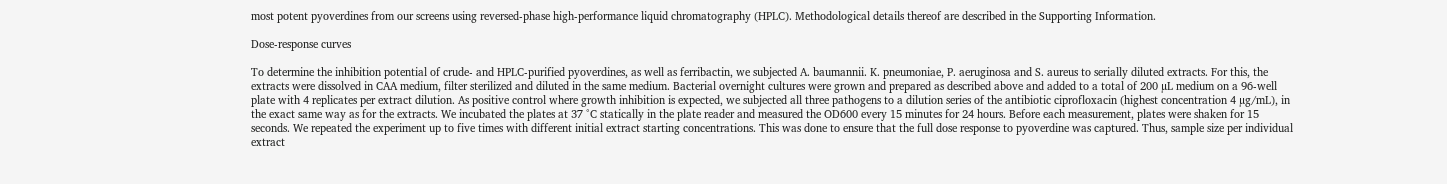most potent pyoverdines from our screens using reversed-phase high-performance liquid chromatography (HPLC). Methodological details thereof are described in the Supporting Information.

Dose-response curves

To determine the inhibition potential of crude- and HPLC-purified pyoverdines, as well as ferribactin, we subjected A. baumannii. K. pneumoniae, P. aeruginosa and S. aureus to serially diluted extracts. For this, the extracts were dissolved in CAA medium, filter sterilized and diluted in the same medium. Bacterial overnight cultures were grown and prepared as described above and added to a total of 200 µL medium on a 96-well plate with 4 replicates per extract dilution. As positive control where growth inhibition is expected, we subjected all three pathogens to a dilution series of the antibiotic ciprofloxacin (highest concentration 4 µg/mL), in the exact same way as for the extracts. We incubated the plates at 37 °C statically in the plate reader and measured the OD600 every 15 minutes for 24 hours. Before each measurement, plates were shaken for 15 seconds. We repeated the experiment up to five times with different initial extract starting concentrations. This was done to ensure that the full dose response to pyoverdine was captured. Thus, sample size per individual extract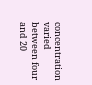concentration varied between four and 20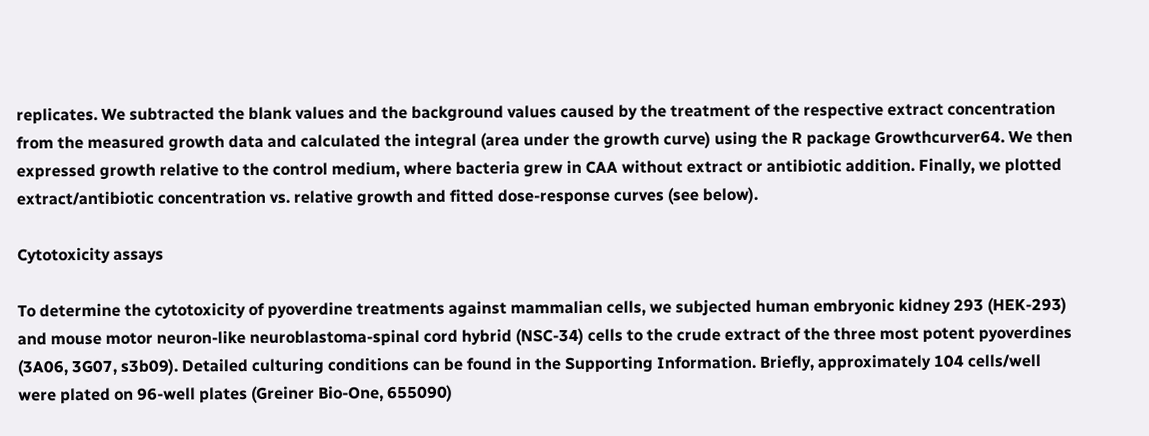replicates. We subtracted the blank values and the background values caused by the treatment of the respective extract concentration from the measured growth data and calculated the integral (area under the growth curve) using the R package Growthcurver64. We then expressed growth relative to the control medium, where bacteria grew in CAA without extract or antibiotic addition. Finally, we plotted extract/antibiotic concentration vs. relative growth and fitted dose-response curves (see below).

Cytotoxicity assays

To determine the cytotoxicity of pyoverdine treatments against mammalian cells, we subjected human embryonic kidney 293 (HEK-293) and mouse motor neuron-like neuroblastoma-spinal cord hybrid (NSC-34) cells to the crude extract of the three most potent pyoverdines (3A06, 3G07, s3b09). Detailed culturing conditions can be found in the Supporting Information. Briefly, approximately 104 cells/well were plated on 96-well plates (Greiner Bio-One, 655090)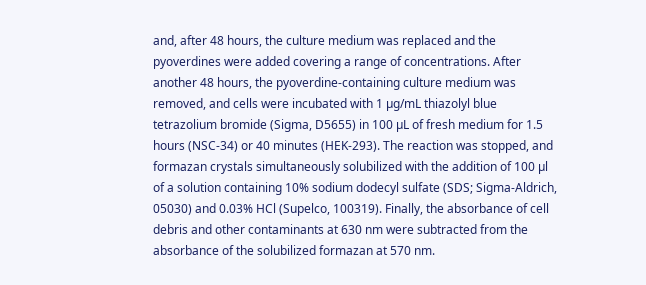and, after 48 hours, the culture medium was replaced and the pyoverdines were added covering a range of concentrations. After another 48 hours, the pyoverdine-containing culture medium was removed, and cells were incubated with 1 µg/mL thiazolyl blue tetrazolium bromide (Sigma, D5655) in 100 µL of fresh medium for 1.5 hours (NSC-34) or 40 minutes (HEK-293). The reaction was stopped, and formazan crystals simultaneously solubilized with the addition of 100 µl of a solution containing 10% sodium dodecyl sulfate (SDS; Sigma-Aldrich, 05030) and 0.03% HCl (Supelco, 100319). Finally, the absorbance of cell debris and other contaminants at 630 nm were subtracted from the absorbance of the solubilized formazan at 570 nm.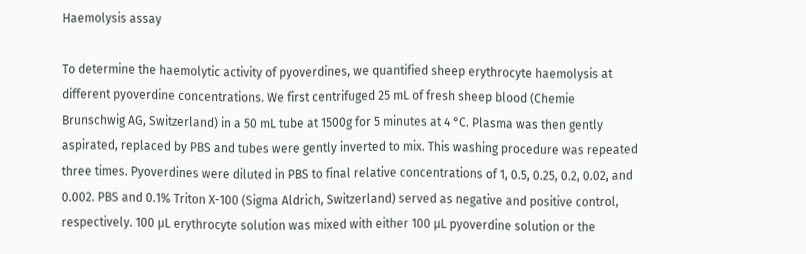Haemolysis assay

To determine the haemolytic activity of pyoverdines, we quantified sheep erythrocyte haemolysis at different pyoverdine concentrations. We first centrifuged 25 mL of fresh sheep blood (Chemie Brunschwig AG, Switzerland) in a 50 mL tube at 1500g for 5 minutes at 4 °C. Plasma was then gently aspirated, replaced by PBS and tubes were gently inverted to mix. This washing procedure was repeated three times. Pyoverdines were diluted in PBS to final relative concentrations of 1, 0.5, 0.25, 0.2, 0.02, and 0.002. PBS and 0.1% Triton X-100 (Sigma Aldrich, Switzerland) served as negative and positive control, respectively. 100 µL erythrocyte solution was mixed with either 100 µL pyoverdine solution or the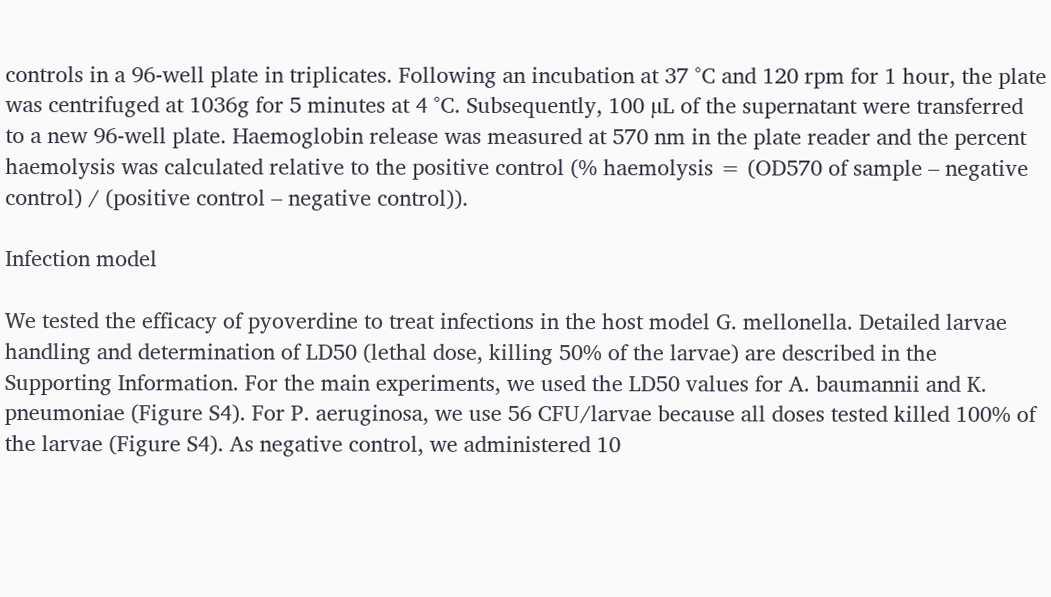controls in a 96-well plate in triplicates. Following an incubation at 37 °C and 120 rpm for 1 hour, the plate was centrifuged at 1036g for 5 minutes at 4 °C. Subsequently, 100 µL of the supernatant were transferred to a new 96-well plate. Haemoglobin release was measured at 570 nm in the plate reader and the percent haemolysis was calculated relative to the positive control (% haemolysis = (OD570 of sample – negative control) / (positive control – negative control)).

Infection model

We tested the efficacy of pyoverdine to treat infections in the host model G. mellonella. Detailed larvae handling and determination of LD50 (lethal dose, killing 50% of the larvae) are described in the Supporting Information. For the main experiments, we used the LD50 values for A. baumannii and K. pneumoniae (Figure S4). For P. aeruginosa, we use 56 CFU/larvae because all doses tested killed 100% of the larvae (Figure S4). As negative control, we administered 10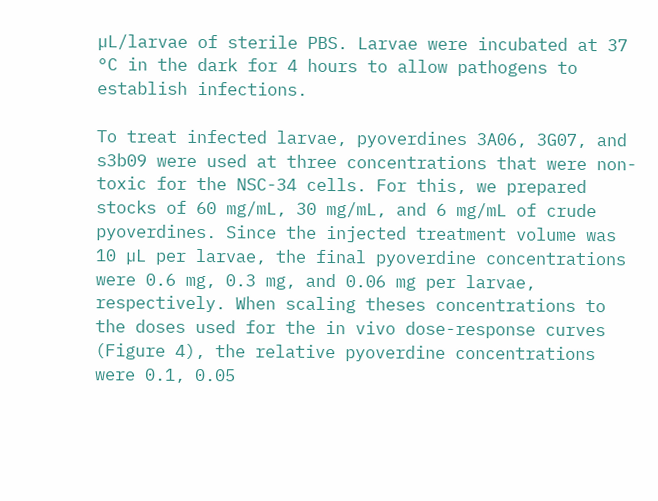µL/larvae of sterile PBS. Larvae were incubated at 37 °C in the dark for 4 hours to allow pathogens to establish infections.

To treat infected larvae, pyoverdines 3A06, 3G07, and s3b09 were used at three concentrations that were non-toxic for the NSC-34 cells. For this, we prepared stocks of 60 mg/mL, 30 mg/mL, and 6 mg/mL of crude pyoverdines. Since the injected treatment volume was 10 µL per larvae, the final pyoverdine concentrations were 0.6 mg, 0.3 mg, and 0.06 mg per larvae, respectively. When scaling theses concentrations to the doses used for the in vivo dose-response curves (Figure 4), the relative pyoverdine concentrations were 0.1, 0.05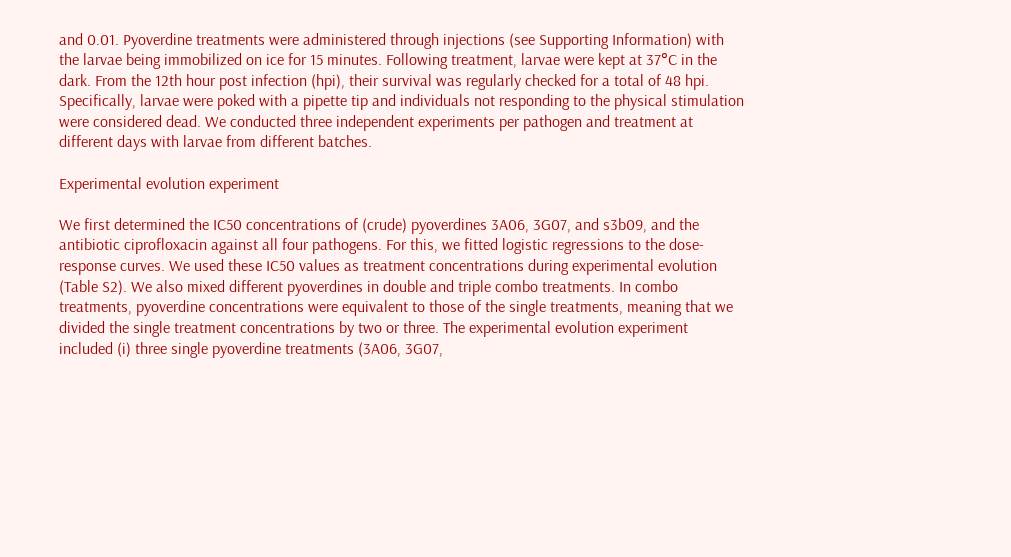and 0.01. Pyoverdine treatments were administered through injections (see Supporting Information) with the larvae being immobilized on ice for 15 minutes. Following treatment, larvae were kept at 37°C in the dark. From the 12th hour post infection (hpi), their survival was regularly checked for a total of 48 hpi. Specifically, larvae were poked with a pipette tip and individuals not responding to the physical stimulation were considered dead. We conducted three independent experiments per pathogen and treatment at different days with larvae from different batches.

Experimental evolution experiment

We first determined the IC50 concentrations of (crude) pyoverdines 3A06, 3G07, and s3b09, and the antibiotic ciprofloxacin against all four pathogens. For this, we fitted logistic regressions to the dose-response curves. We used these IC50 values as treatment concentrations during experimental evolution (Table S2). We also mixed different pyoverdines in double and triple combo treatments. In combo treatments, pyoverdine concentrations were equivalent to those of the single treatments, meaning that we divided the single treatment concentrations by two or three. The experimental evolution experiment included (i) three single pyoverdine treatments (3A06, 3G07,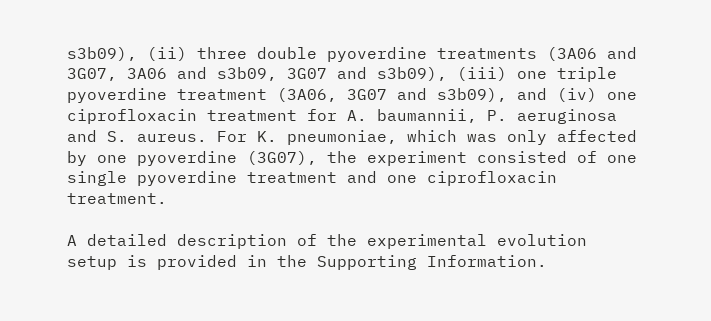s3b09), (ii) three double pyoverdine treatments (3A06 and 3G07, 3A06 and s3b09, 3G07 and s3b09), (iii) one triple pyoverdine treatment (3A06, 3G07 and s3b09), and (iv) one ciprofloxacin treatment for A. baumannii, P. aeruginosa and S. aureus. For K. pneumoniae, which was only affected by one pyoverdine (3G07), the experiment consisted of one single pyoverdine treatment and one ciprofloxacin treatment.

A detailed description of the experimental evolution setup is provided in the Supporting Information.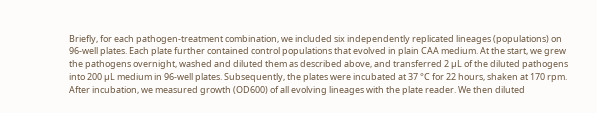Briefly, for each pathogen-treatment combination, we included six independently replicated lineages (populations) on 96-well plates. Each plate further contained control populations that evolved in plain CAA medium. At the start, we grew the pathogens overnight, washed and diluted them as described above, and transferred 2 µL of the diluted pathogens into 200 µL medium in 96-well plates. Subsequently, the plates were incubated at 37 °C for 22 hours, shaken at 170 rpm. After incubation, we measured growth (OD600) of all evolving lineages with the plate reader. We then diluted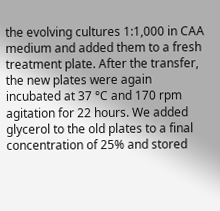the evolving cultures 1:1,000 in CAA medium and added them to a fresh treatment plate. After the transfer, the new plates were again incubated at 37 °C and 170 rpm agitation for 22 hours. We added glycerol to the old plates to a final concentration of 25% and stored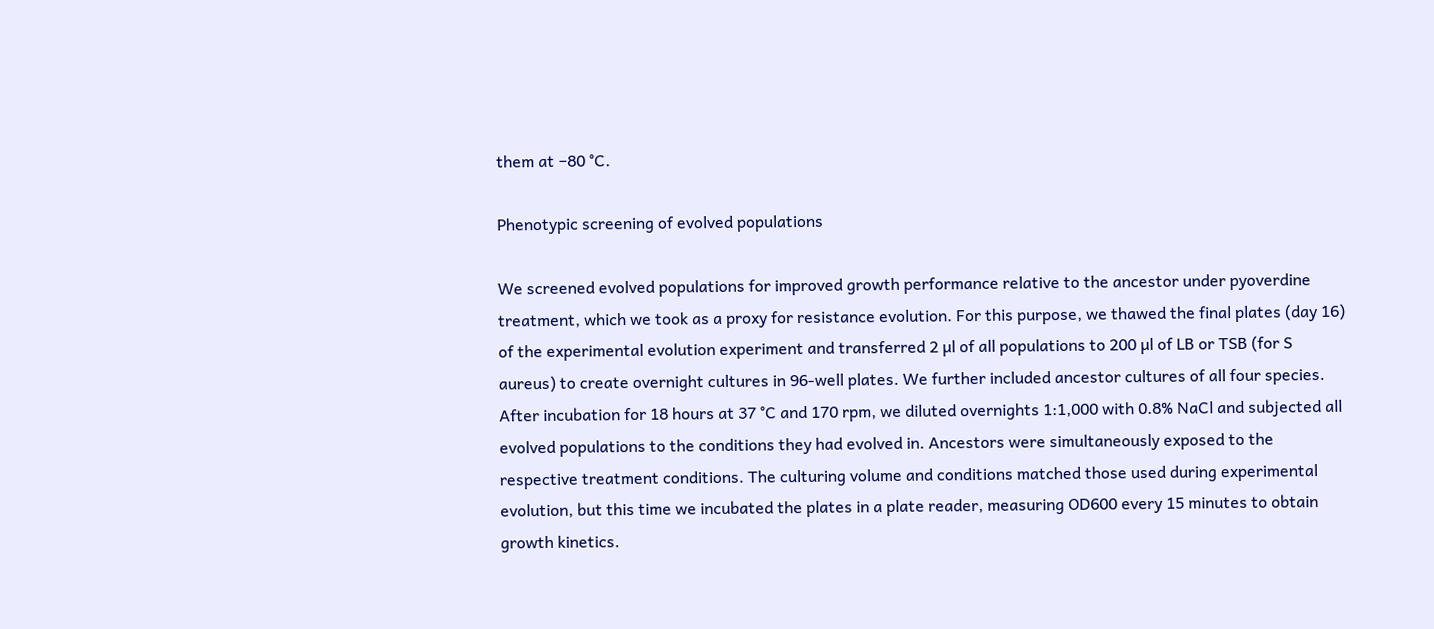them at −80 °C.

Phenotypic screening of evolved populations

We screened evolved populations for improved growth performance relative to the ancestor under pyoverdine treatment, which we took as a proxy for resistance evolution. For this purpose, we thawed the final plates (day 16) of the experimental evolution experiment and transferred 2 µl of all populations to 200 µl of LB or TSB (for S aureus) to create overnight cultures in 96-well plates. We further included ancestor cultures of all four species. After incubation for 18 hours at 37 °C and 170 rpm, we diluted overnights 1:1,000 with 0.8% NaCl and subjected all evolved populations to the conditions they had evolved in. Ancestors were simultaneously exposed to the respective treatment conditions. The culturing volume and conditions matched those used during experimental evolution, but this time we incubated the plates in a plate reader, measuring OD600 every 15 minutes to obtain growth kinetics.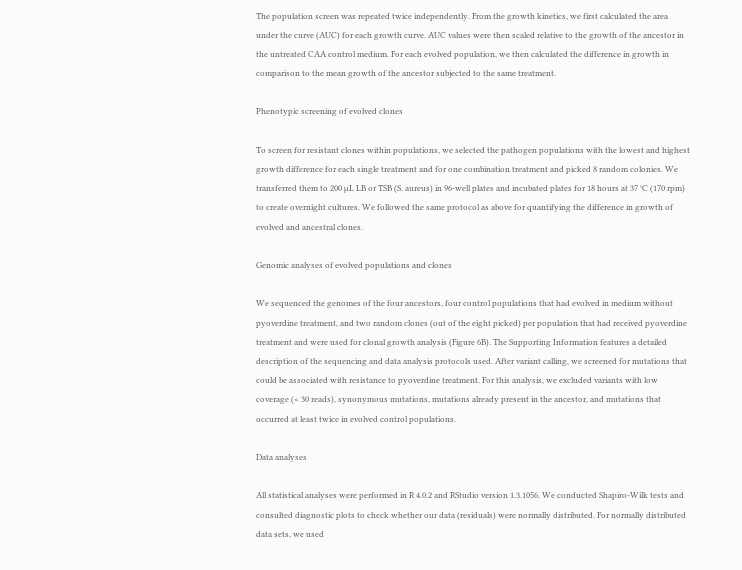The population screen was repeated twice independently. From the growth kinetics, we first calculated the area under the curve (AUC) for each growth curve. AUC values were then scaled relative to the growth of the ancestor in the untreated CAA control medium. For each evolved population, we then calculated the difference in growth in comparison to the mean growth of the ancestor subjected to the same treatment.

Phenotypic screening of evolved clones

To screen for resistant clones within populations, we selected the pathogen populations with the lowest and highest growth difference for each single treatment and for one combination treatment and picked 8 random colonies. We transferred them to 200 µL LB or TSB (S. aureus) in 96-well plates and incubated plates for 18 hours at 37 °C (170 rpm) to create overnight cultures. We followed the same protocol as above for quantifying the difference in growth of evolved and ancestral clones.

Genomic analyses of evolved populations and clones

We sequenced the genomes of the four ancestors, four control populations that had evolved in medium without pyoverdine treatment, and two random clones (out of the eight picked) per population that had received pyoverdine treatment and were used for clonal growth analysis (Figure 6B). The Supporting Information features a detailed description of the sequencing and data analysis protocols used. After variant calling, we screened for mutations that could be associated with resistance to pyoverdine treatment. For this analysis, we excluded variants with low coverage (< 30 reads), synonymous mutations, mutations already present in the ancestor, and mutations that occurred at least twice in evolved control populations.

Data analyses

All statistical analyses were performed in R 4.0.2 and RStudio version 1.3.1056. We conducted Shapiro-Wilk tests and consulted diagnostic plots to check whether our data (residuals) were normally distributed. For normally distributed data sets, we used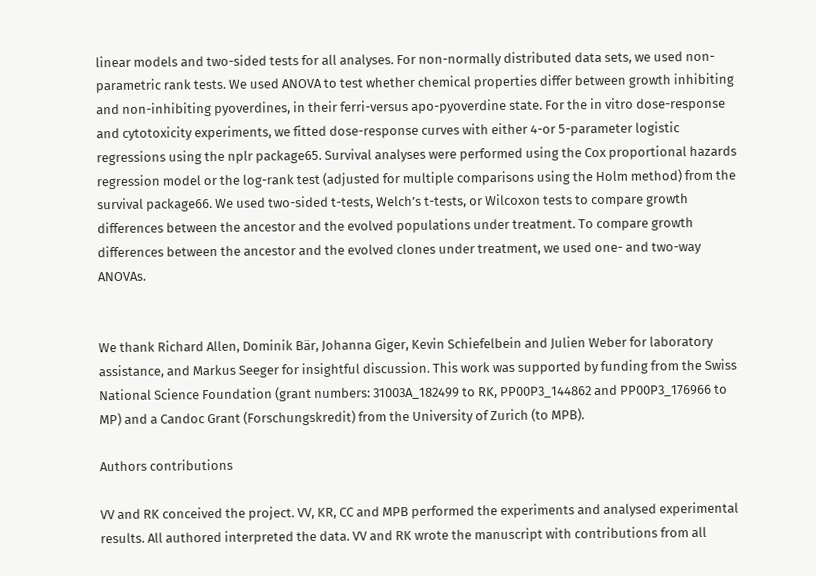linear models and two-sided tests for all analyses. For non-normally distributed data sets, we used non-parametric rank tests. We used ANOVA to test whether chemical properties differ between growth inhibiting and non-inhibiting pyoverdines, in their ferri-versus apo-pyoverdine state. For the in vitro dose-response and cytotoxicity experiments, we fitted dose-response curves with either 4-or 5-parameter logistic regressions using the nplr package65. Survival analyses were performed using the Cox proportional hazards regression model or the log-rank test (adjusted for multiple comparisons using the Holm method) from the survival package66. We used two-sided t-tests, Welch’s t-tests, or Wilcoxon tests to compare growth differences between the ancestor and the evolved populations under treatment. To compare growth differences between the ancestor and the evolved clones under treatment, we used one- and two-way ANOVAs.


We thank Richard Allen, Dominik Bär, Johanna Giger, Kevin Schiefelbein and Julien Weber for laboratory assistance, and Markus Seeger for insightful discussion. This work was supported by funding from the Swiss National Science Foundation (grant numbers: 31003A_182499 to RK, PP00P3_144862 and PP00P3_176966 to MP) and a Candoc Grant (Forschungskredit) from the University of Zurich (to MPB).

Authors contributions

VV and RK conceived the project. VV, KR, CC and MPB performed the experiments and analysed experimental results. All authored interpreted the data. VV and RK wrote the manuscript with contributions from all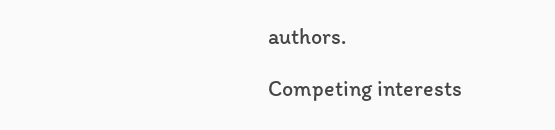authors.

Competing interests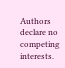Authors declare no competing interests.